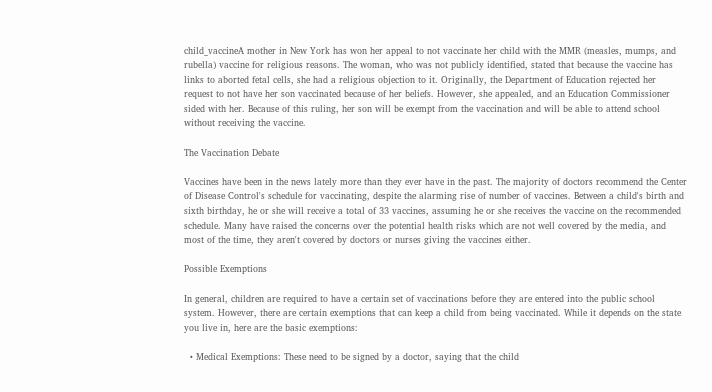child_vaccineA mother in New York has won her appeal to not vaccinate her child with the MMR (measles, mumps, and rubella) vaccine for religious reasons. The woman, who was not publicly identified, stated that because the vaccine has links to aborted fetal cells, she had a religious objection to it. Originally, the Department of Education rejected her request to not have her son vaccinated because of her beliefs. However, she appealed, and an Education Commissioner sided with her. Because of this ruling, her son will be exempt from the vaccination and will be able to attend school without receiving the vaccine.

The Vaccination Debate

Vaccines have been in the news lately more than they ever have in the past. The majority of doctors recommend the Center of Disease Control's schedule for vaccinating, despite the alarming rise of number of vaccines. Between a child's birth and sixth birthday, he or she will receive a total of 33 vaccines, assuming he or she receives the vaccine on the recommended schedule. Many have raised the concerns over the potential health risks which are not well covered by the media, and most of the time, they aren't covered by doctors or nurses giving the vaccines either.

Possible Exemptions

In general, children are required to have a certain set of vaccinations before they are entered into the public school system. However, there are certain exemptions that can keep a child from being vaccinated. While it depends on the state you live in, here are the basic exemptions:

  • Medical Exemptions: These need to be signed by a doctor, saying that the child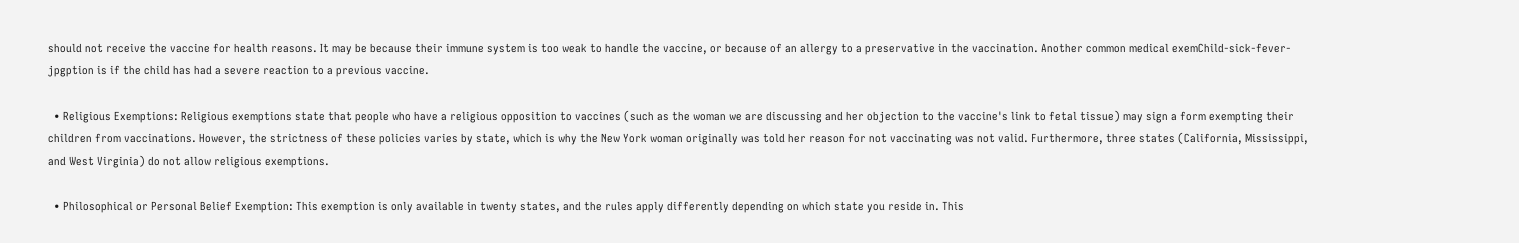should not receive the vaccine for health reasons. It may be because their immune system is too weak to handle the vaccine, or because of an allergy to a preservative in the vaccination. Another common medical exemChild-sick-fever-jpgption is if the child has had a severe reaction to a previous vaccine.

  • Religious Exemptions: Religious exemptions state that people who have a religious opposition to vaccines (such as the woman we are discussing and her objection to the vaccine's link to fetal tissue) may sign a form exempting their children from vaccinations. However, the strictness of these policies varies by state, which is why the New York woman originally was told her reason for not vaccinating was not valid. Furthermore, three states (California, Mississippi, and West Virginia) do not allow religious exemptions.

  • Philosophical or Personal Belief Exemption: This exemption is only available in twenty states, and the rules apply differently depending on which state you reside in. This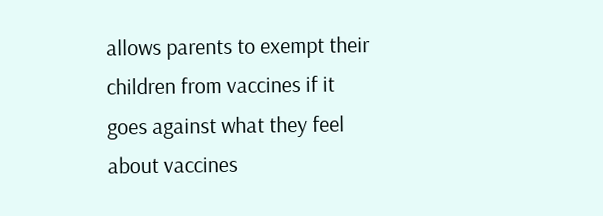allows parents to exempt their children from vaccines if it goes against what they feel about vaccines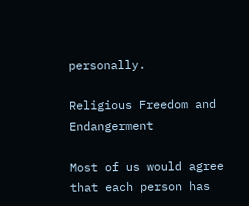personally.

Religious Freedom and Endangerment

Most of us would agree that each person has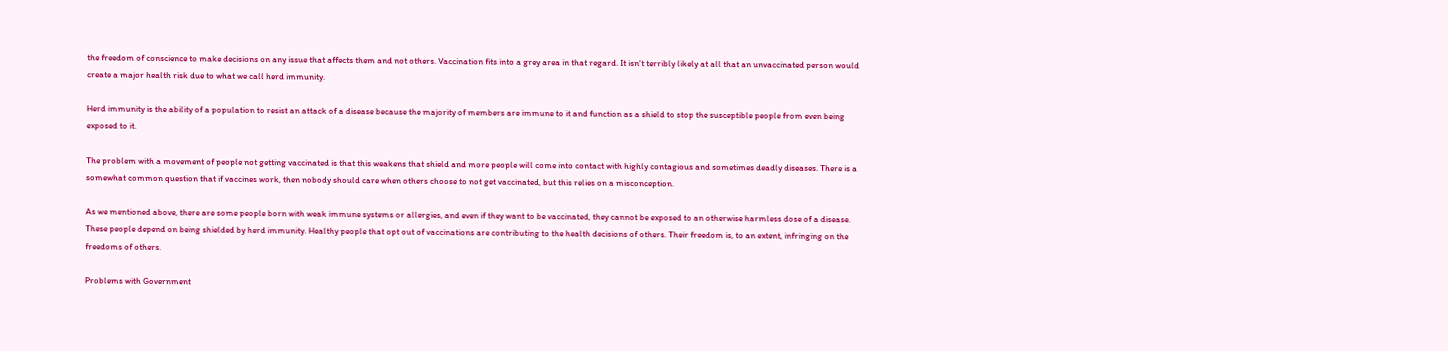the freedom of conscience to make decisions on any issue that affects them and not others. Vaccination fits into a grey area in that regard. It isn't terribly likely at all that an unvaccinated person would create a major health risk due to what we call herd immunity.

Herd immunity is the ability of a population to resist an attack of a disease because the majority of members are immune to it and function as a shield to stop the susceptible people from even being exposed to it.

The problem with a movement of people not getting vaccinated is that this weakens that shield and more people will come into contact with highly contagious and sometimes deadly diseases. There is a somewhat common question that if vaccines work, then nobody should care when others choose to not get vaccinated, but this relies on a misconception.

As we mentioned above, there are some people born with weak immune systems or allergies, and even if they want to be vaccinated, they cannot be exposed to an otherwise harmless dose of a disease. These people depend on being shielded by herd immunity. Healthy people that opt out of vaccinations are contributing to the health decisions of others. Their freedom is, to an extent, infringing on the freedoms of others.

Problems with Government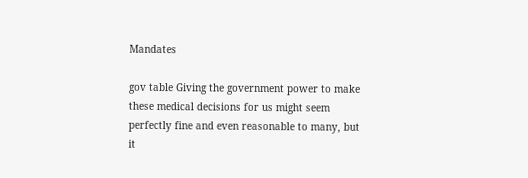Mandates

gov table Giving the government power to make these medical decisions for us might seem perfectly fine and even reasonable to many, but it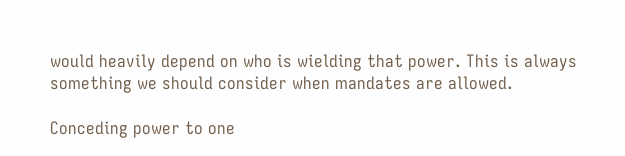would heavily depend on who is wielding that power. This is always something we should consider when mandates are allowed.

Conceding power to one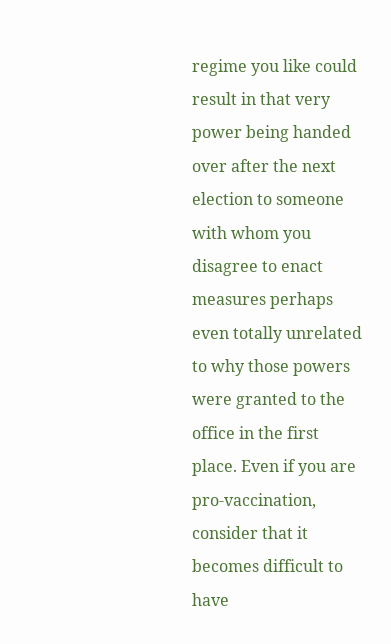regime you like could result in that very power being handed over after the next election to someone with whom you disagree to enact measures perhaps even totally unrelated to why those powers were granted to the office in the first place. Even if you are pro-vaccination, consider that it becomes difficult to have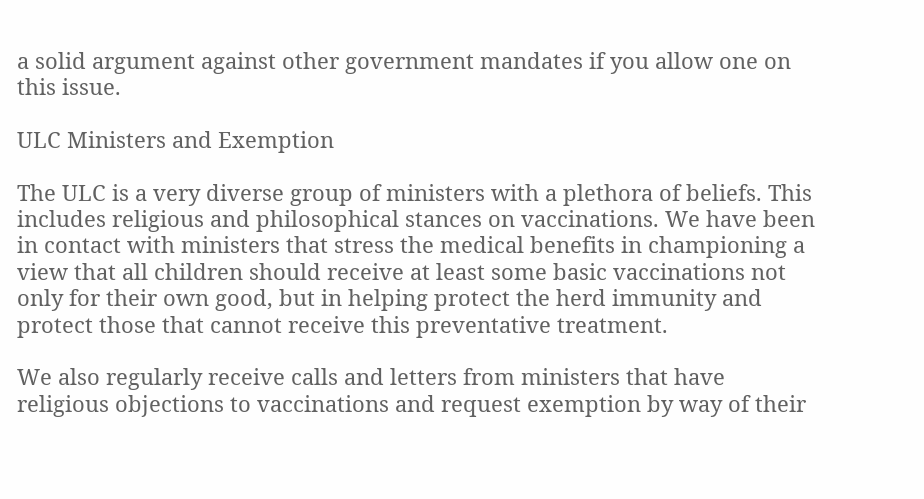a solid argument against other government mandates if you allow one on this issue.

ULC Ministers and Exemption

The ULC is a very diverse group of ministers with a plethora of beliefs. This includes religious and philosophical stances on vaccinations. We have been in contact with ministers that stress the medical benefits in championing a view that all children should receive at least some basic vaccinations not only for their own good, but in helping protect the herd immunity and protect those that cannot receive this preventative treatment.

We also regularly receive calls and letters from ministers that have religious objections to vaccinations and request exemption by way of their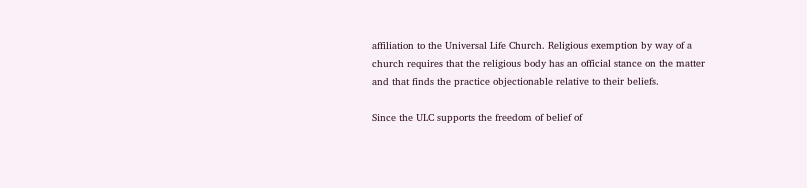affiliation to the Universal Life Church. Religious exemption by way of a church requires that the religious body has an official stance on the matter and that finds the practice objectionable relative to their beliefs.

Since the ULC supports the freedom of belief of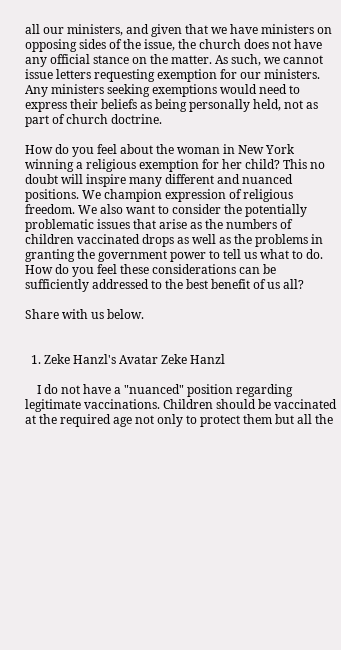all our ministers, and given that we have ministers on opposing sides of the issue, the church does not have any official stance on the matter. As such, we cannot issue letters requesting exemption for our ministers. Any ministers seeking exemptions would need to express their beliefs as being personally held, not as part of church doctrine.

How do you feel about the woman in New York winning a religious exemption for her child? This no doubt will inspire many different and nuanced positions. We champion expression of religious freedom. We also want to consider the potentially problematic issues that arise as the numbers of children vaccinated drops as well as the problems in granting the government power to tell us what to do. How do you feel these considerations can be sufficiently addressed to the best benefit of us all?

Share with us below.


  1. Zeke Hanzl's Avatar Zeke Hanzl

    I do not have a "nuanced" position regarding legitimate vaccinations. Children should be vaccinated at the required age not only to protect them but all the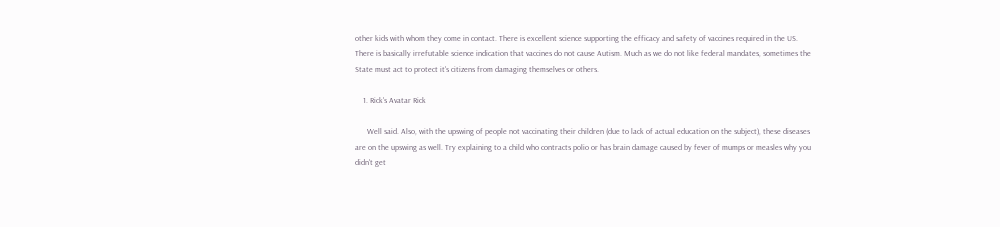other kids with whom they come in contact. There is excellent science supporting the efficacy and safety of vaccines required in the US. There is basically irrefutable science indication that vaccines do not cause Autism. Much as we do not like federal mandates, sometimes the State must act to protect it's citizens from damaging themselves or others.

    1. Rick's Avatar Rick

      Well said. Also, with the upswing of people not vaccinating their children (due to lack of actual education on the subject), these diseases are on the upswing as well. Try explaining to a child who contracts polio or has brain damage caused by fever of mumps or measles why you didn't get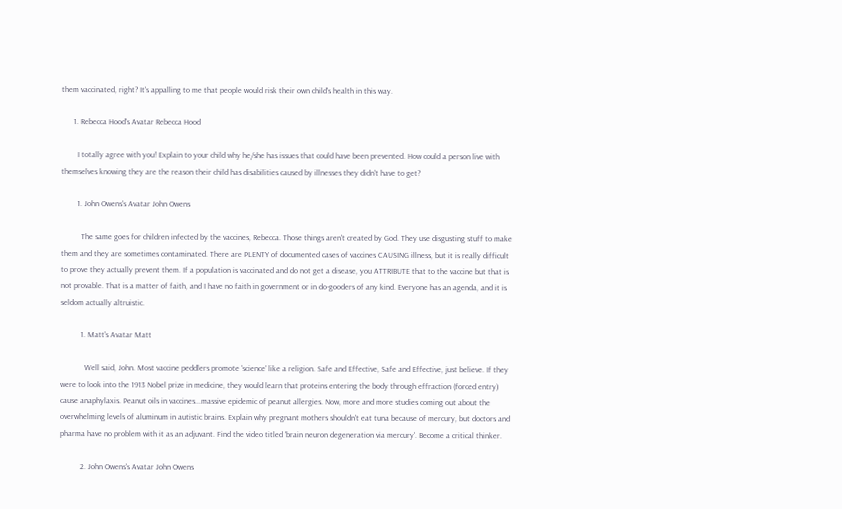them vaccinated, right? It's appalling to me that people would risk their own child's health in this way.

      1. Rebecca Hood's Avatar Rebecca Hood

        I totally agree with you! Explain to your child why he/she has issues that could have been prevented. How could a person live with themselves knowing they are the reason their child has disabilities caused by illnesses they didn't have to get?

        1. John Owens's Avatar John Owens

          The same goes for children infected by the vaccines, Rebecca. Those things aren't created by God. They use disgusting stuff to make them and they are sometimes contaminated. There are PLENTY of documented cases of vaccines CAUSING illness, but it is really difficult to prove they actually prevent them. If a population is vaccinated and do not get a disease, you ATTRIBUTE that to the vaccine but that is not provable. That is a matter of faith, and I have no faith in government or in do-gooders of any kind. Everyone has an agenda, and it is seldom actually altruistic.

          1. Matt's Avatar Matt

            Well said, John. Most vaccine peddlers promote 'science' like a religion. Safe and Effective, Safe and Effective, just believe. If they were to look into the 1913 Nobel prize in medicine, they would learn that proteins entering the body through effraction (forced entry) cause anaphylaxis. Peanut oils in vaccines...massive epidemic of peanut allergies. Now, more and more studies coming out about the overwhelming levels of aluminum in autistic brains. Explain why pregnant mothers shouldn't eat tuna because of mercury, but doctors and pharma have no problem with it as an adjuvant. Find the video titled 'brain neuron degeneration via mercury'. Become a critical thinker.

          2. John Owens's Avatar John Owens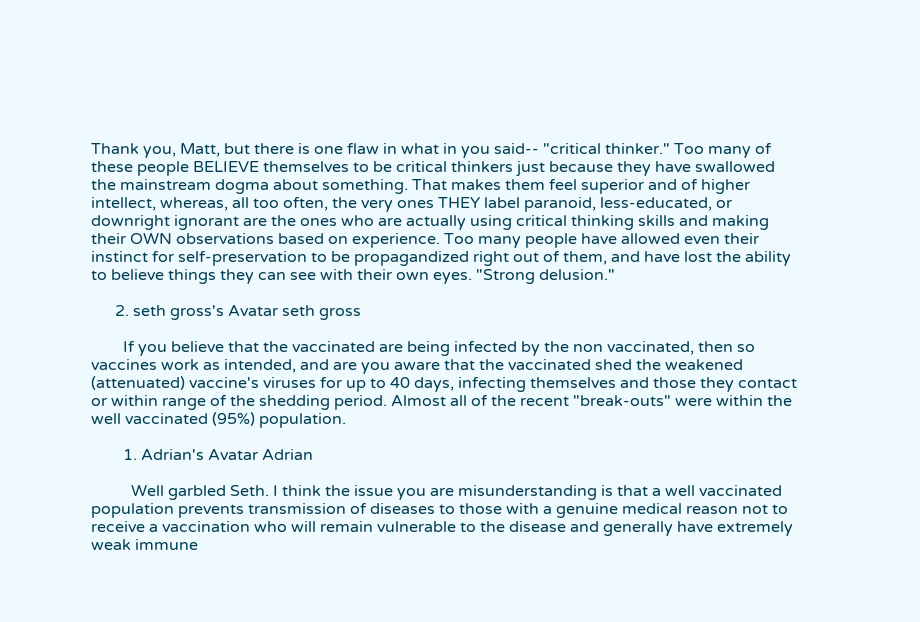Thank you, Matt, but there is one flaw in what in you said-- "critical thinker." Too many of these people BELIEVE themselves to be critical thinkers just because they have swallowed the mainstream dogma about something. That makes them feel superior and of higher intellect, whereas, all too often, the very ones THEY label paranoid, less-educated, or downright ignorant are the ones who are actually using critical thinking skills and making their OWN observations based on experience. Too many people have allowed even their instinct for self-preservation to be propagandized right out of them, and have lost the ability to believe things they can see with their own eyes. "Strong delusion."

      2. seth gross's Avatar seth gross

        If you believe that the vaccinated are being infected by the non vaccinated, then so vaccines work as intended, and are you aware that the vaccinated shed the weakened (attenuated) vaccine's viruses for up to 40 days, infecting themselves and those they contact or within range of the shedding period. Almost all of the recent "break-outs" were within the well vaccinated (95%) population.

        1. Adrian's Avatar Adrian

          Well garbled Seth. I think the issue you are misunderstanding is that a well vaccinated population prevents transmission of diseases to those with a genuine medical reason not to receive a vaccination who will remain vulnerable to the disease and generally have extremely weak immune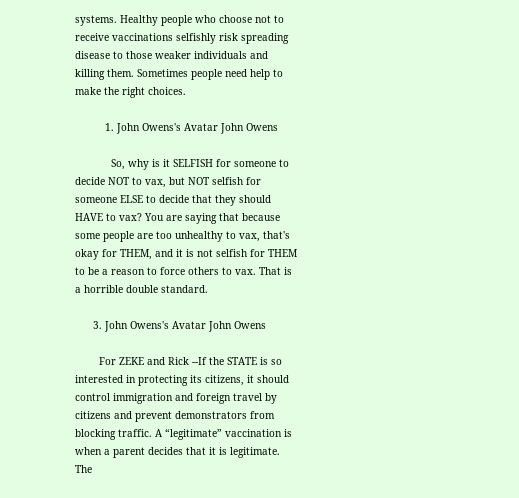systems. Healthy people who choose not to receive vaccinations selfishly risk spreading disease to those weaker individuals and killing them. Sometimes people need help to make the right choices.

          1. John Owens's Avatar John Owens

            So, why is it SELFISH for someone to decide NOT to vax, but NOT selfish for someone ELSE to decide that they should HAVE to vax? You are saying that because some people are too unhealthy to vax, that's okay for THEM, and it is not selfish for THEM to be a reason to force others to vax. That is a horrible double standard.

      3. John Owens's Avatar John Owens

        For ZEKE and Rick --If the STATE is so interested in protecting its citizens, it should control immigration and foreign travel by citizens and prevent demonstrators from blocking traffic. A “legitimate” vaccination is when a parent decides that it is legitimate. The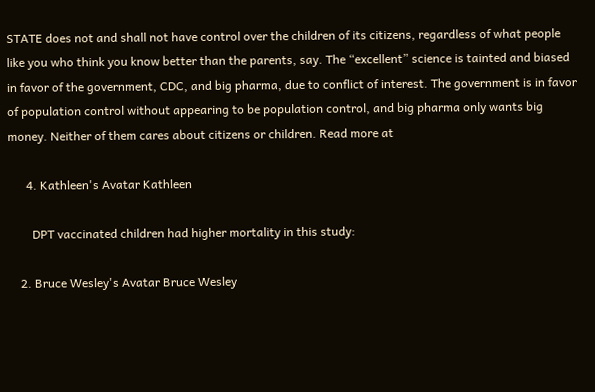STATE does not and shall not have control over the children of its citizens, regardless of what people like you who think you know better than the parents, say. The “excellent” science is tainted and biased in favor of the government, CDC, and big pharma, due to conflict of interest. The government is in favor of population control without appearing to be population control, and big pharma only wants big money. Neither of them cares about citizens or children. Read more at

      4. Kathleen's Avatar Kathleen

        DPT vaccinated children had higher mortality in this study:

    2. Bruce Wesley's Avatar Bruce Wesley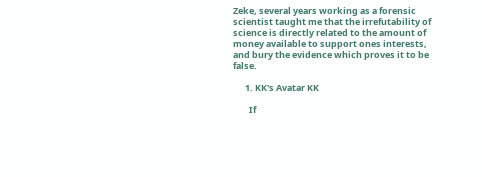Zeke, several years working as a forensic scientist taught me that the irrefutability of science is directly related to the amount of money available to support ones interests, and bury the evidence which proves it to be false.

      1. KK's Avatar KK

        If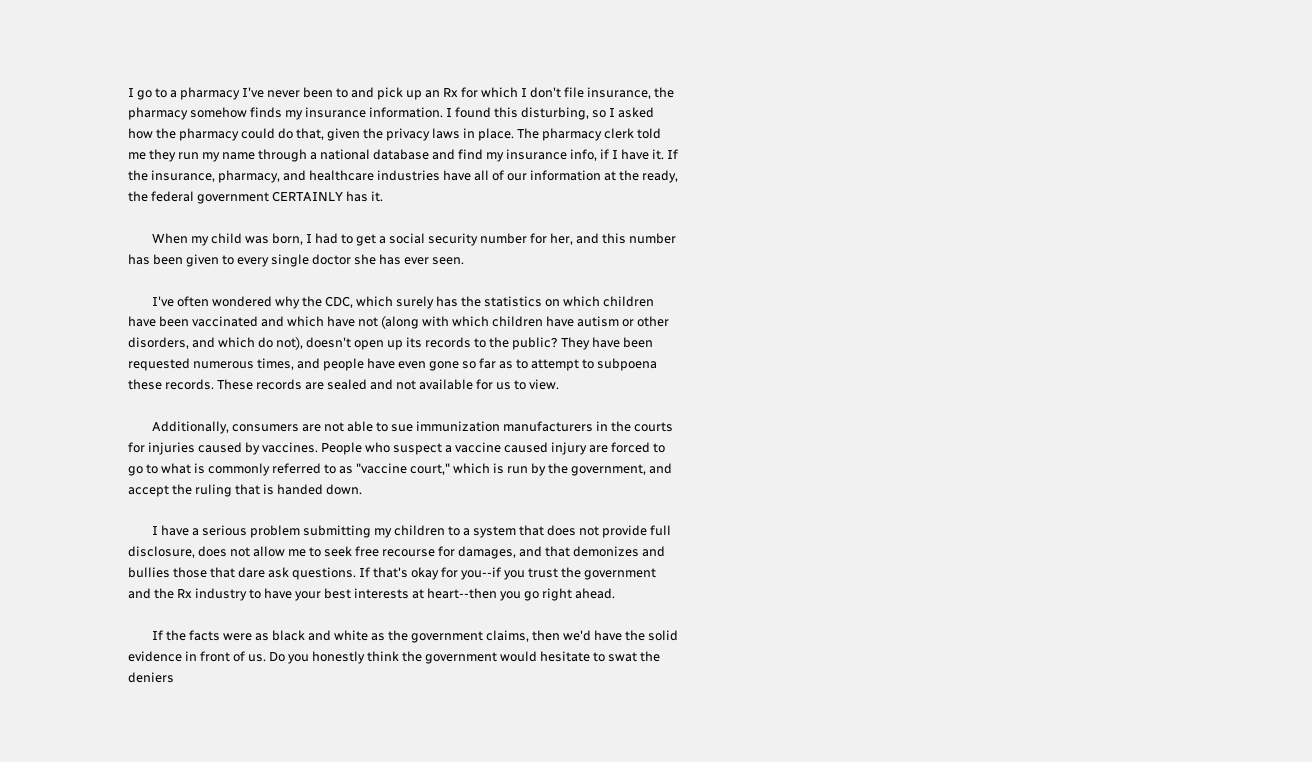I go to a pharmacy I've never been to and pick up an Rx for which I don't file insurance, the pharmacy somehow finds my insurance information. I found this disturbing, so I asked how the pharmacy could do that, given the privacy laws in place. The pharmacy clerk told me they run my name through a national database and find my insurance info, if I have it. If the insurance, pharmacy, and healthcare industries have all of our information at the ready, the federal government CERTAINLY has it.

        When my child was born, I had to get a social security number for her, and this number has been given to every single doctor she has ever seen.

        I've often wondered why the CDC, which surely has the statistics on which children have been vaccinated and which have not (along with which children have autism or other disorders, and which do not), doesn't open up its records to the public? They have been requested numerous times, and people have even gone so far as to attempt to subpoena these records. These records are sealed and not available for us to view.

        Additionally, consumers are not able to sue immunization manufacturers in the courts for injuries caused by vaccines. People who suspect a vaccine caused injury are forced to go to what is commonly referred to as "vaccine court," which is run by the government, and accept the ruling that is handed down.

        I have a serious problem submitting my children to a system that does not provide full disclosure, does not allow me to seek free recourse for damages, and that demonizes and bullies those that dare ask questions. If that's okay for you--if you trust the government and the Rx industry to have your best interests at heart--then you go right ahead.

        If the facts were as black and white as the government claims, then we'd have the solid evidence in front of us. Do you honestly think the government would hesitate to swat the deniers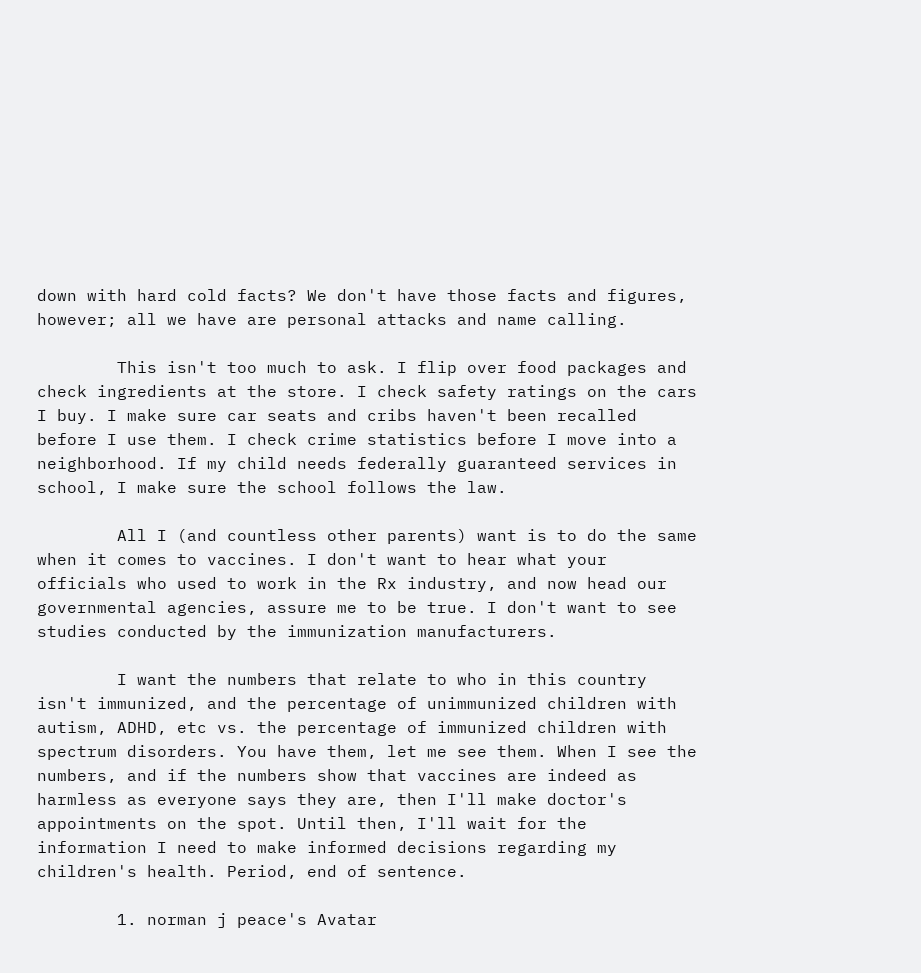down with hard cold facts? We don't have those facts and figures, however; all we have are personal attacks and name calling.

        This isn't too much to ask. I flip over food packages and check ingredients at the store. I check safety ratings on the cars I buy. I make sure car seats and cribs haven't been recalled before I use them. I check crime statistics before I move into a neighborhood. If my child needs federally guaranteed services in school, I make sure the school follows the law.

        All I (and countless other parents) want is to do the same when it comes to vaccines. I don't want to hear what your officials who used to work in the Rx industry, and now head our governmental agencies, assure me to be true. I don't want to see studies conducted by the immunization manufacturers.

        I want the numbers that relate to who in this country isn't immunized, and the percentage of unimmunized children with autism, ADHD, etc vs. the percentage of immunized children with spectrum disorders. You have them, let me see them. When I see the numbers, and if the numbers show that vaccines are indeed as harmless as everyone says they are, then I'll make doctor's appointments on the spot. Until then, I'll wait for the information I need to make informed decisions regarding my children's health. Period, end of sentence.

        1. norman j peace's Avatar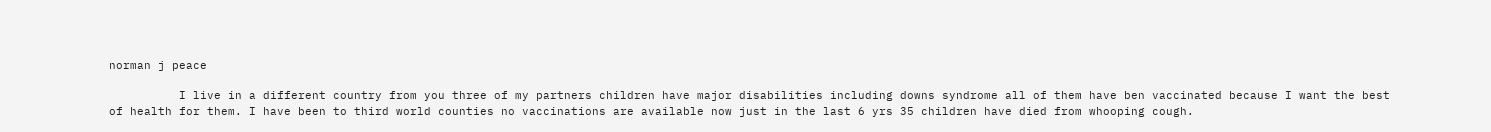norman j peace

          I live in a different country from you three of my partners children have major disabilities including downs syndrome all of them have ben vaccinated because I want the best of health for them. I have been to third world counties no vaccinations are available now just in the last 6 yrs 35 children have died from whooping cough.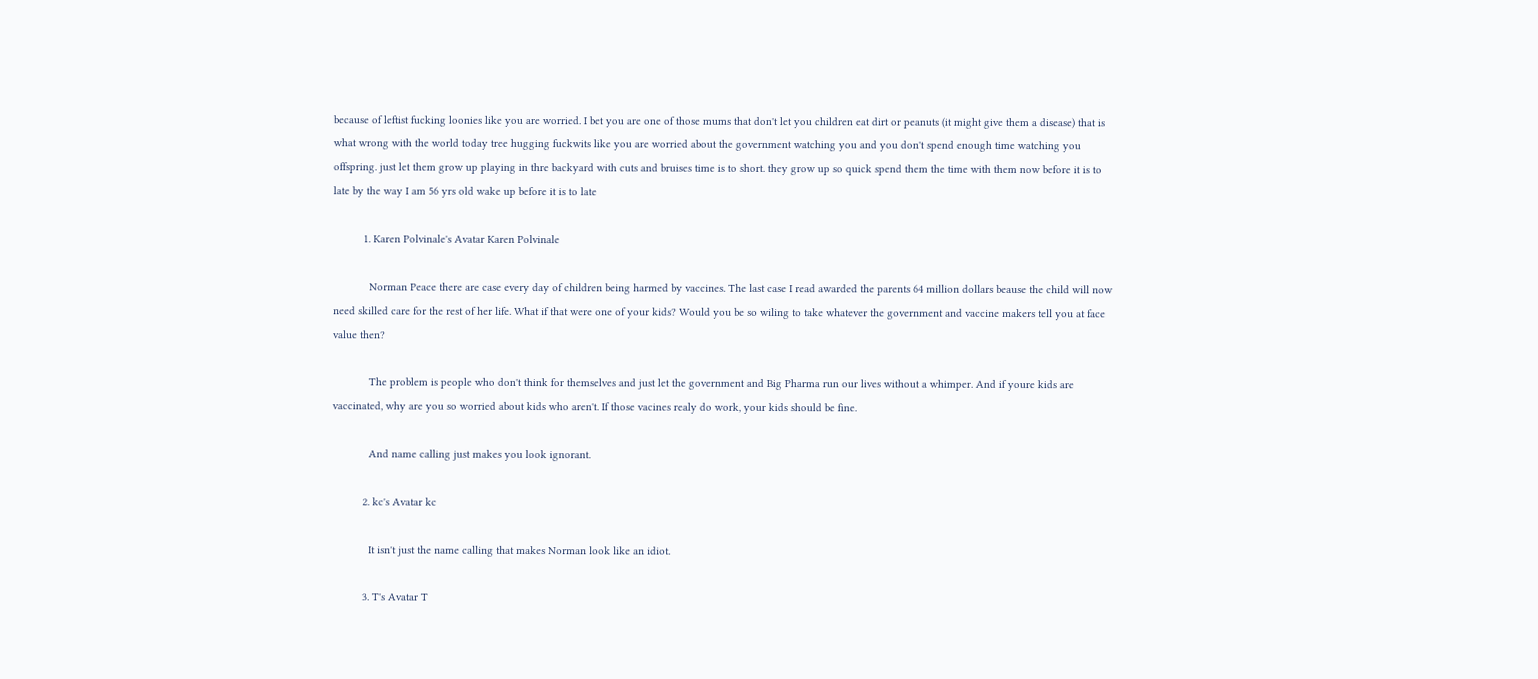because of leftist fucking loonies like you are worried. I bet you are one of those mums that don't let you children eat dirt or peanuts (it might give them a disease) that is what wrong with the world today tree hugging fuckwits like you are worried about the government watching you and you don't spend enough time watching you offspring. just let them grow up playing in thre backyard with cuts and bruises time is to short. they grow up so quick spend them the time with them now before it is to late by the way I am 56 yrs old wake up before it is to late

          1. Karen Polvinale's Avatar Karen Polvinale

            Norman Peace there are case every day of children being harmed by vaccines. The last case I read awarded the parents 64 million dollars beause the child will now need skilled care for the rest of her life. What if that were one of your kids? Would you be so wiling to take whatever the government and vaccine makers tell you at face value then?

            The problem is people who don't think for themselves and just let the government and Big Pharma run our lives without a whimper. And if youre kids are vaccinated, why are you so worried about kids who aren't. If those vacines realy do work, your kids should be fine.

            And name calling just makes you look ignorant.

          2. kc's Avatar kc

            It isn't just the name calling that makes Norman look like an idiot.

          3. T's Avatar T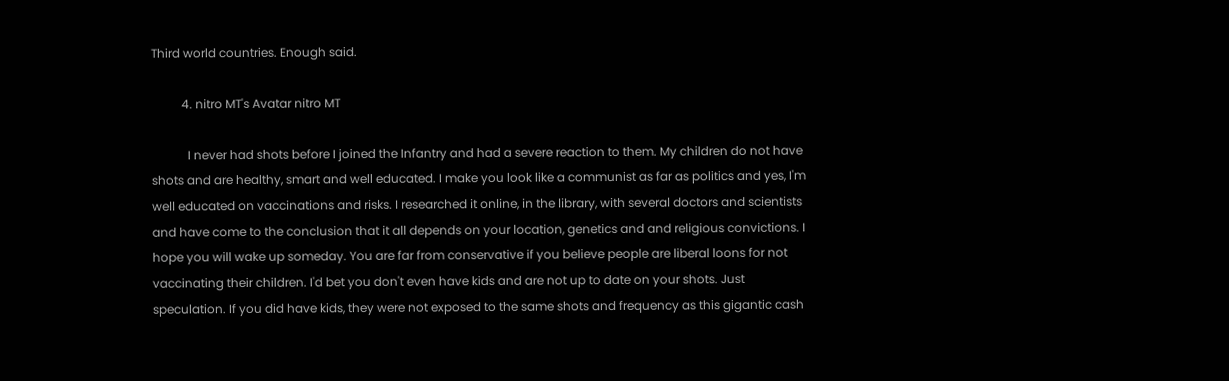Third world countries. Enough said.

          4. nitro MT's Avatar nitro MT

            I never had shots before I joined the Infantry and had a severe reaction to them. My children do not have shots and are healthy, smart and well educated. I make you look like a communist as far as politics and yes, I'm well educated on vaccinations and risks. I researched it online, in the library, with several doctors and scientists and have come to the conclusion that it all depends on your location, genetics and and religious convictions. I hope you will wake up someday. You are far from conservative if you believe people are liberal loons for not vaccinating their children. I'd bet you don't even have kids and are not up to date on your shots. Just speculation. If you did have kids, they were not exposed to the same shots and frequency as this gigantic cash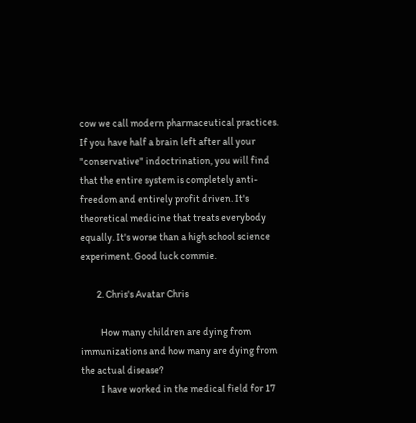cow we call modern pharmaceutical practices. If you have half a brain left after all your "conservative" indoctrination, you will find that the entire system is completely anti-freedom and entirely profit driven. It's theoretical medicine that treats everybody equally. It's worse than a high school science experiment. Good luck commie.

        2. Chris's Avatar Chris

          How many children are dying from immunizations and how many are dying from the actual disease?
          I have worked in the medical field for 17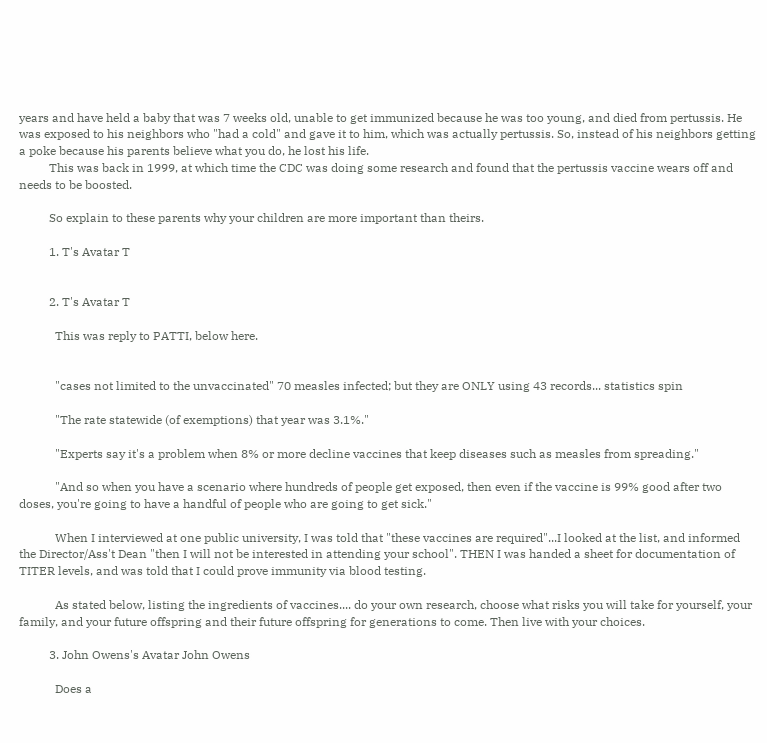years and have held a baby that was 7 weeks old, unable to get immunized because he was too young, and died from pertussis. He was exposed to his neighbors who "had a cold" and gave it to him, which was actually pertussis. So, instead of his neighbors getting a poke because his parents believe what you do, he lost his life.
          This was back in 1999, at which time the CDC was doing some research and found that the pertussis vaccine wears off and needs to be boosted.

          So explain to these parents why your children are more important than theirs.

          1. T's Avatar T


          2. T's Avatar T

            This was reply to PATTI, below here.


            "cases not limited to the unvaccinated" 70 measles infected; but they are ONLY using 43 records... statistics spin

            "The rate statewide (of exemptions) that year was 3.1%."

            "Experts say it's a problem when 8% or more decline vaccines that keep diseases such as measles from spreading."

            "And so when you have a scenario where hundreds of people get exposed, then even if the vaccine is 99% good after two doses, you're going to have a handful of people who are going to get sick."

            When I interviewed at one public university, I was told that "these vaccines are required"...I looked at the list, and informed the Director/Ass't Dean "then I will not be interested in attending your school". THEN I was handed a sheet for documentation of TITER levels, and was told that I could prove immunity via blood testing.

            As stated below, listing the ingredients of vaccines.... do your own research, choose what risks you will take for yourself, your family, and your future offspring and their future offspring for generations to come. Then live with your choices.

          3. John Owens's Avatar John Owens

            Does a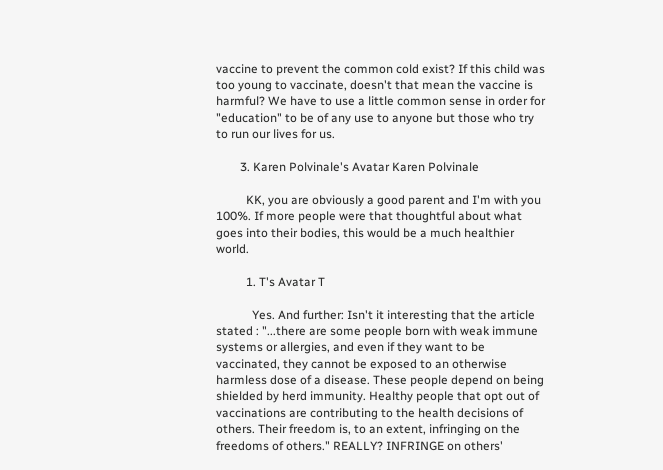vaccine to prevent the common cold exist? If this child was too young to vaccinate, doesn't that mean the vaccine is harmful? We have to use a little common sense in order for "education" to be of any use to anyone but those who try to run our lives for us.

        3. Karen Polvinale's Avatar Karen Polvinale

          KK, you are obviously a good parent and I'm with you 100%. If more people were that thoughtful about what goes into their bodies, this would be a much healthier world.

          1. T's Avatar T

            Yes. And further: Isn't it interesting that the article stated : "...there are some people born with weak immune systems or allergies, and even if they want to be vaccinated, they cannot be exposed to an otherwise harmless dose of a disease. These people depend on being shielded by herd immunity. Healthy people that opt out of vaccinations are contributing to the health decisions of others. Their freedom is, to an extent, infringing on the freedoms of others." REALLY? INFRINGE on others'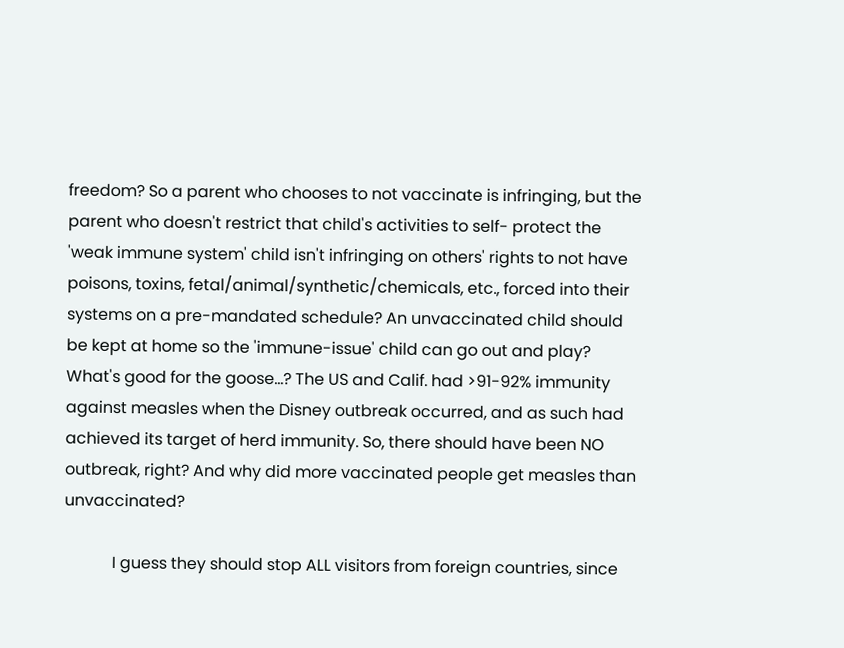freedom? So a parent who chooses to not vaccinate is infringing, but the parent who doesn't restrict that child's activities to self- protect the 'weak immune system' child isn't infringing on others' rights to not have poisons, toxins, fetal/animal/synthetic/chemicals, etc., forced into their systems on a pre-mandated schedule? An unvaccinated child should be kept at home so the 'immune-issue' child can go out and play? What's good for the goose...? The US and Calif. had >91-92% immunity against measles when the Disney outbreak occurred, and as such had achieved its target of herd immunity. So, there should have been NO outbreak, right? And why did more vaccinated people get measles than unvaccinated?

            I guess they should stop ALL visitors from foreign countries, since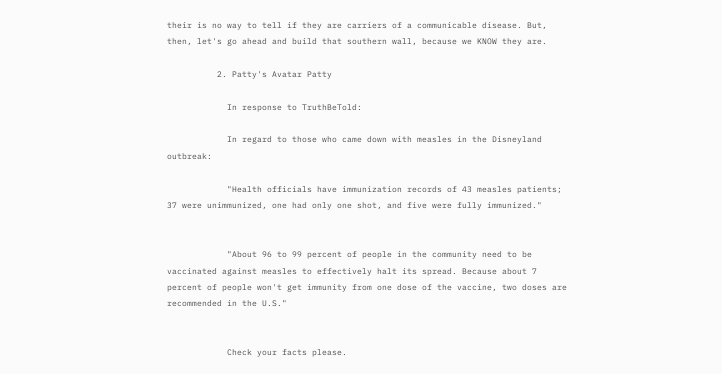their is no way to tell if they are carriers of a communicable disease. But, then, let's go ahead and build that southern wall, because we KNOW they are.

          2. Patty's Avatar Patty

            In response to TruthBeTold:

            In regard to those who came down with measles in the Disneyland outbreak:

            "Health officials have immunization records of 43 measles patients; 37 were unimmunized, one had only one shot, and five were fully immunized."


            "About 96 to 99 percent of people in the community need to be vaccinated against measles to effectively halt its spread. Because about 7 percent of people won't get immunity from one dose of the vaccine, two doses are recommended in the U.S."


            Check your facts please.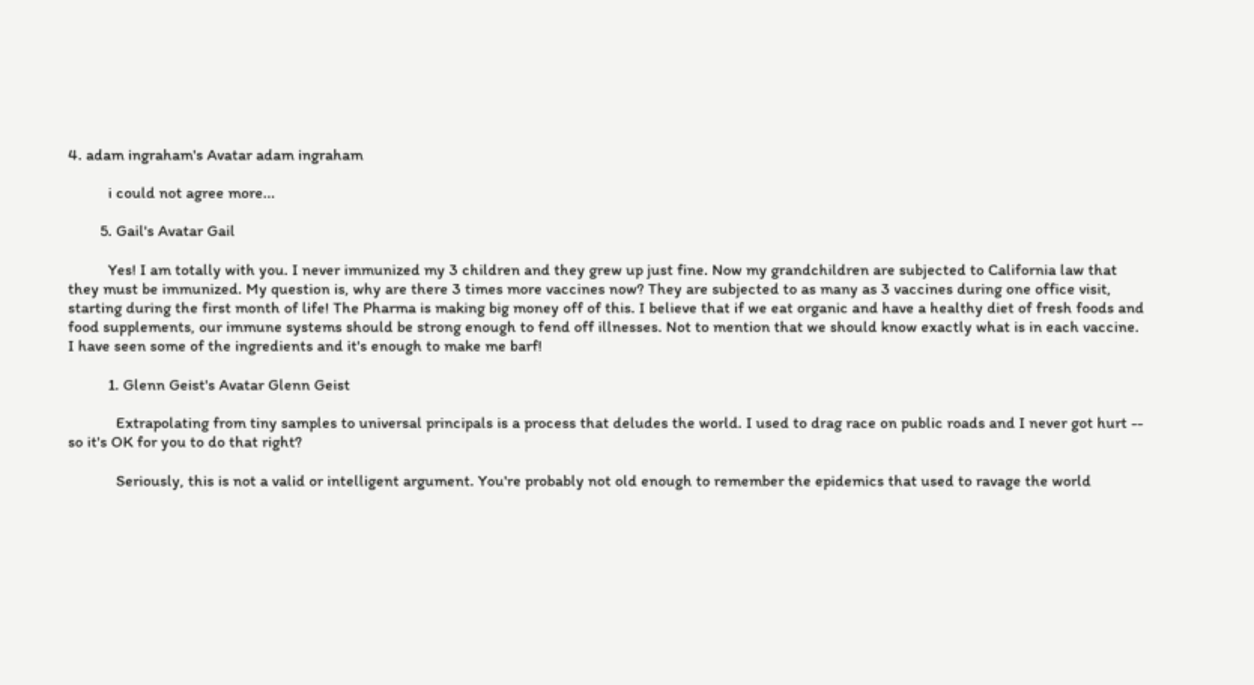4. adam ingraham's Avatar adam ingraham

          i could not agree more...

        5. Gail's Avatar Gail

          Yes! I am totally with you. I never immunized my 3 children and they grew up just fine. Now my grandchildren are subjected to California law that they must be immunized. My question is, why are there 3 times more vaccines now? They are subjected to as many as 3 vaccines during one office visit, starting during the first month of life! The Pharma is making big money off of this. I believe that if we eat organic and have a healthy diet of fresh foods and food supplements, our immune systems should be strong enough to fend off illnesses. Not to mention that we should know exactly what is in each vaccine. I have seen some of the ingredients and it's enough to make me barf!

          1. Glenn Geist's Avatar Glenn Geist

            Extrapolating from tiny samples to universal principals is a process that deludes the world. I used to drag race on public roads and I never got hurt -- so it's OK for you to do that right?

            Seriously, this is not a valid or intelligent argument. You're probably not old enough to remember the epidemics that used to ravage the world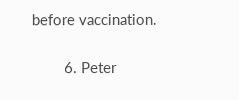before vaccination.

        6. Peter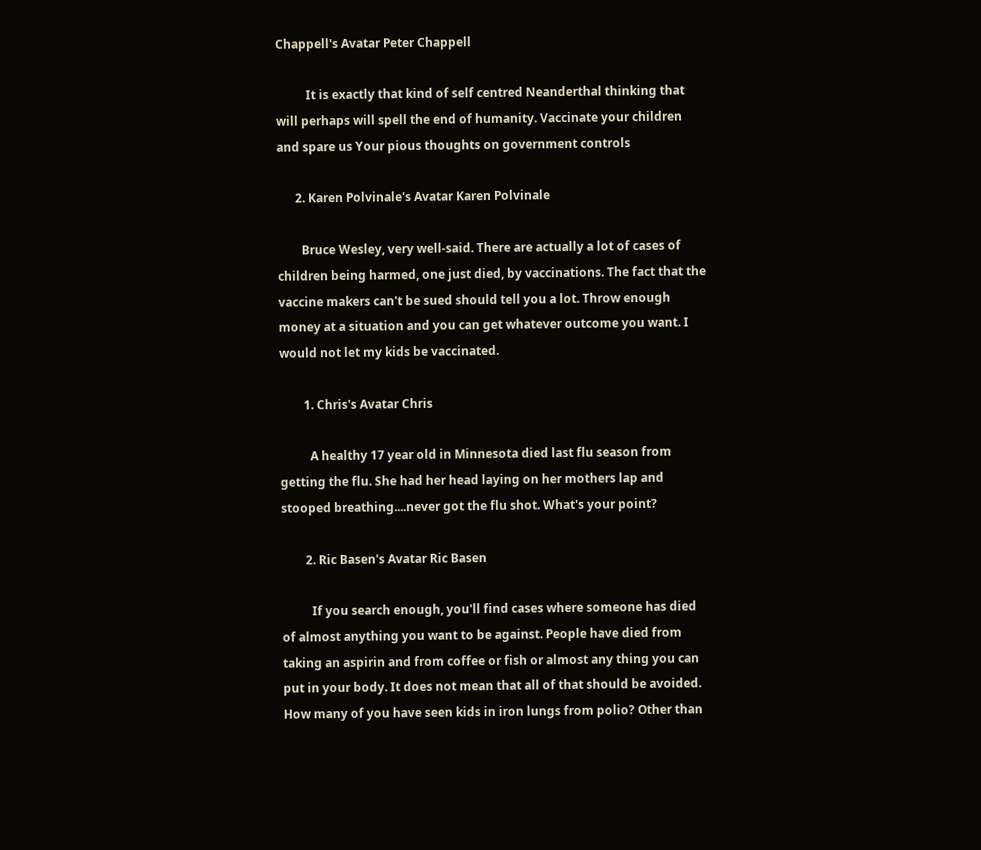Chappell's Avatar Peter Chappell

          It is exactly that kind of self centred Neanderthal thinking that will perhaps will spell the end of humanity. Vaccinate your children and spare us Your pious thoughts on government controls

      2. Karen Polvinale's Avatar Karen Polvinale

        Bruce Wesley, very well-said. There are actually a lot of cases of children being harmed, one just died, by vaccinations. The fact that the vaccine makers can't be sued should tell you a lot. Throw enough money at a situation and you can get whatever outcome you want. I would not let my kids be vaccinated.

        1. Chris's Avatar Chris

          A healthy 17 year old in Minnesota died last flu season from getting the flu. She had her head laying on her mothers lap and stooped breathing....never got the flu shot. What's your point?

        2. Ric Basen's Avatar Ric Basen

          If you search enough, you'll find cases where someone has died of almost anything you want to be against. People have died from taking an aspirin and from coffee or fish or almost any thing you can put in your body. It does not mean that all of that should be avoided. How many of you have seen kids in iron lungs from polio? Other than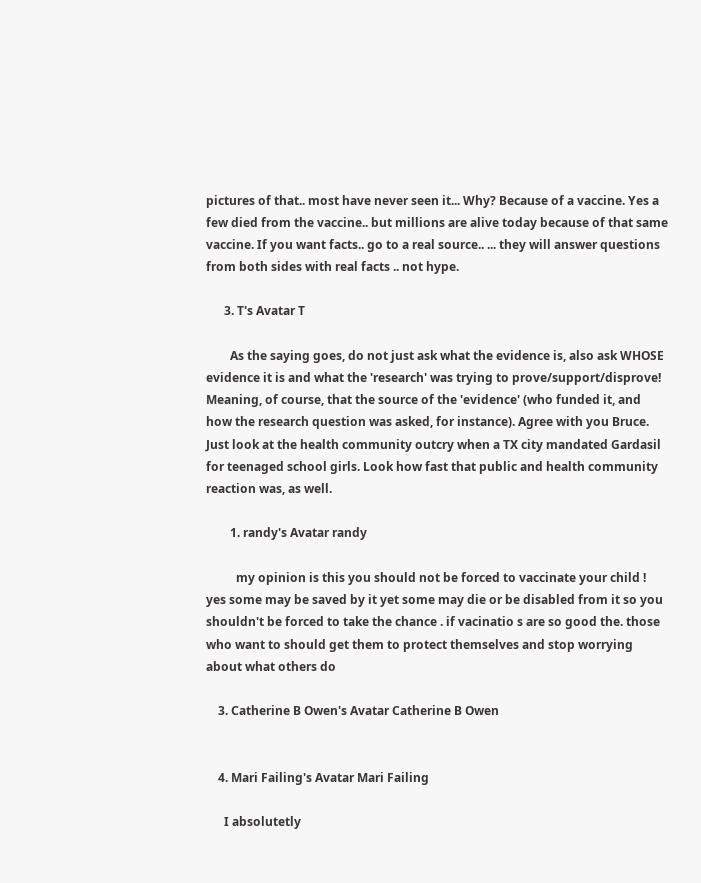pictures of that.. most have never seen it... Why? Because of a vaccine. Yes a few died from the vaccine.. but millions are alive today because of that same vaccine. If you want facts.. go to a real source.. ... they will answer questions from both sides with real facts .. not hype.

      3. T's Avatar T

        As the saying goes, do not just ask what the evidence is, also ask WHOSE evidence it is and what the 'research' was trying to prove/support/disprove! Meaning, of course, that the source of the 'evidence' (who funded it, and how the research question was asked, for instance). Agree with you Bruce. Just look at the health community outcry when a TX city mandated Gardasil for teenaged school girls. Look how fast that public and health community reaction was, as well.

        1. randy's Avatar randy

          my opinion is this you should not be forced to vaccinate your child ! yes some may be saved by it yet some may die or be disabled from it so you shouldn't be forced to take the chance . if vacinatio s are so good the. those who want to should get them to protect themselves and stop worrying about what others do

    3. Catherine B Owen's Avatar Catherine B Owen


    4. Mari Failing's Avatar Mari Failing

      I absolutetly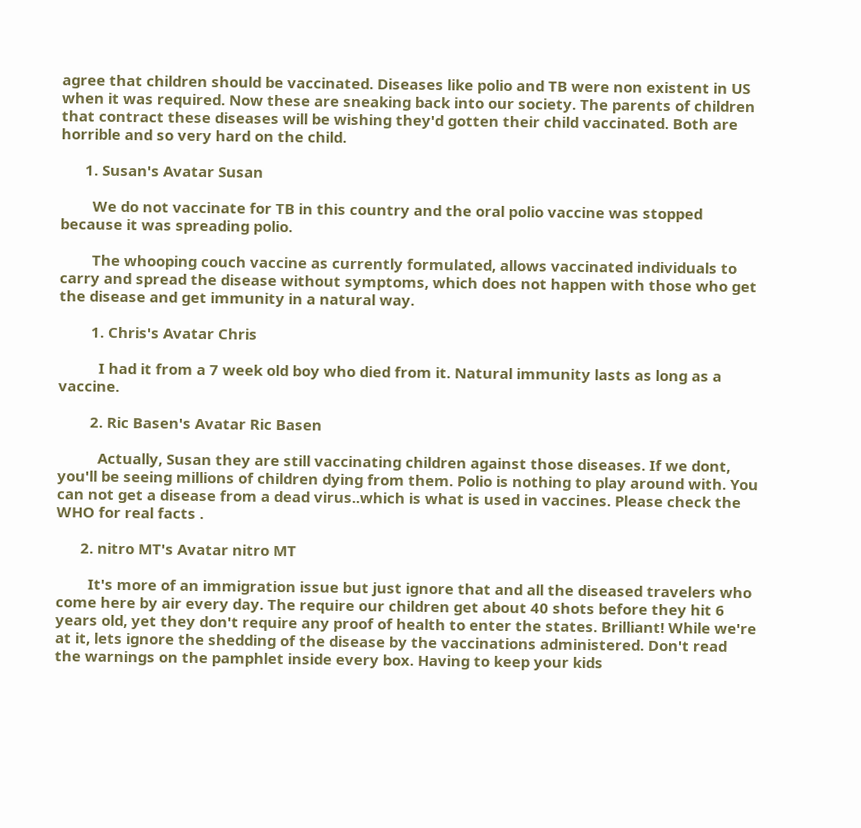agree that children should be vaccinated. Diseases like polio and TB were non existent in US when it was required. Now these are sneaking back into our society. The parents of children that contract these diseases will be wishing they'd gotten their child vaccinated. Both are horrible and so very hard on the child.

      1. Susan's Avatar Susan

        We do not vaccinate for TB in this country and the oral polio vaccine was stopped because it was spreading polio.

        The whooping couch vaccine as currently formulated, allows vaccinated individuals to carry and spread the disease without symptoms, which does not happen with those who get the disease and get immunity in a natural way.

        1. Chris's Avatar Chris

          I had it from a 7 week old boy who died from it. Natural immunity lasts as long as a vaccine.

        2. Ric Basen's Avatar Ric Basen

          Actually, Susan they are still vaccinating children against those diseases. If we dont, you'll be seeing millions of children dying from them. Polio is nothing to play around with. You can not get a disease from a dead virus..which is what is used in vaccines. Please check the WHO for real facts .

      2. nitro MT's Avatar nitro MT

        It's more of an immigration issue but just ignore that and all the diseased travelers who come here by air every day. The require our children get about 40 shots before they hit 6 years old, yet they don't require any proof of health to enter the states. Brilliant! While we're at it, lets ignore the shedding of the disease by the vaccinations administered. Don't read the warnings on the pamphlet inside every box. Having to keep your kids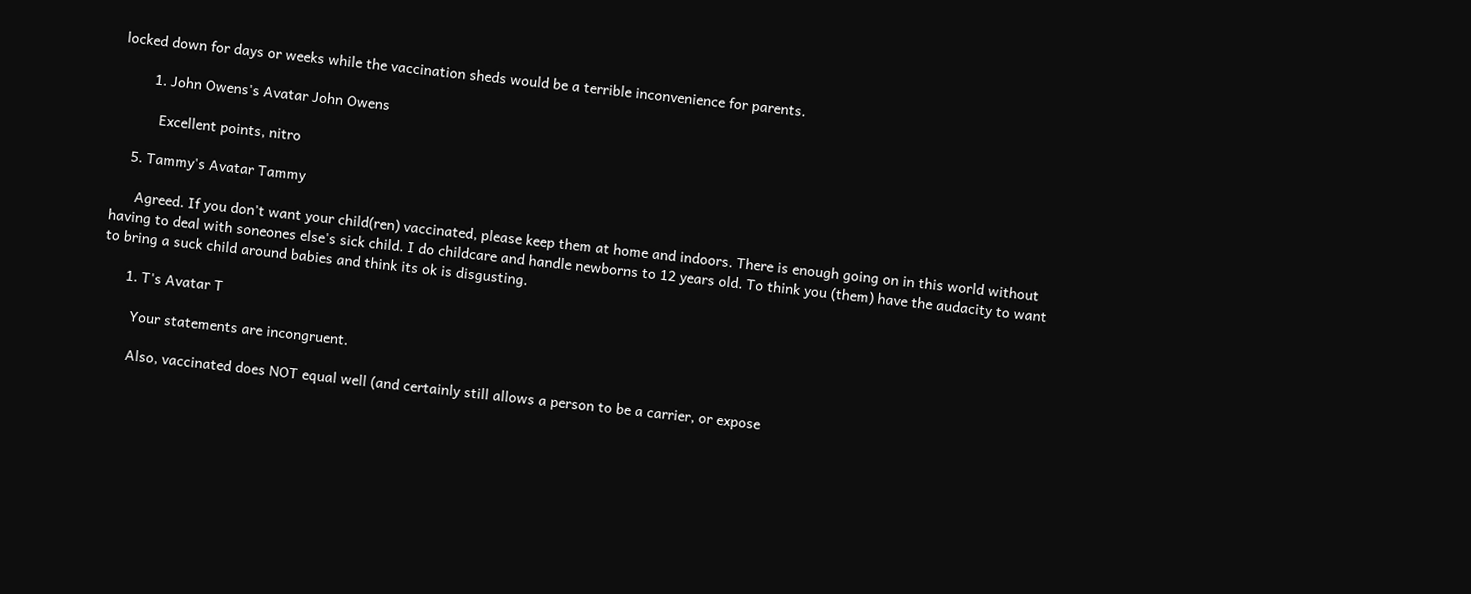locked down for days or weeks while the vaccination sheds would be a terrible inconvenience for parents.

        1. John Owens's Avatar John Owens

          Excellent points, nitro

    5. Tammy's Avatar Tammy

      Agreed. If you don't want your child(ren) vaccinated, please keep them at home and indoors. There is enough going on in this world without having to deal with soneones else's sick child. I do childcare and handle newborns to 12 years old. To think you (them) have the audacity to want to bring a suck child around babies and think its ok is disgusting.

      1. T's Avatar T

        Your statements are incongruent.

        Also, vaccinated does NOT equal well (and certainly still allows a person to be a carrier, or expose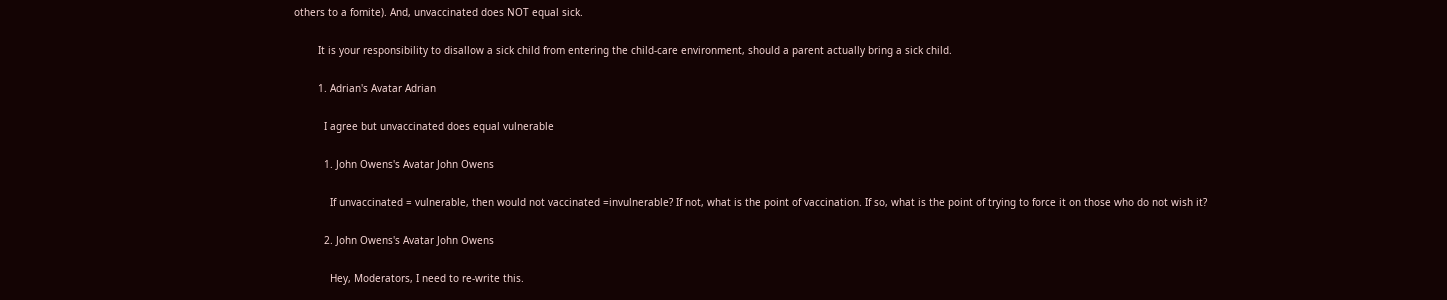others to a fomite). And, unvaccinated does NOT equal sick.

        It is your responsibility to disallow a sick child from entering the child-care environment, should a parent actually bring a sick child.

        1. Adrian's Avatar Adrian

          I agree but unvaccinated does equal vulnerable

          1. John Owens's Avatar John Owens

            If unvaccinated = vulnerable, then would not vaccinated =invulnerable? If not, what is the point of vaccination. If so, what is the point of trying to force it on those who do not wish it?

          2. John Owens's Avatar John Owens

            Hey, Moderators, I need to re-write this.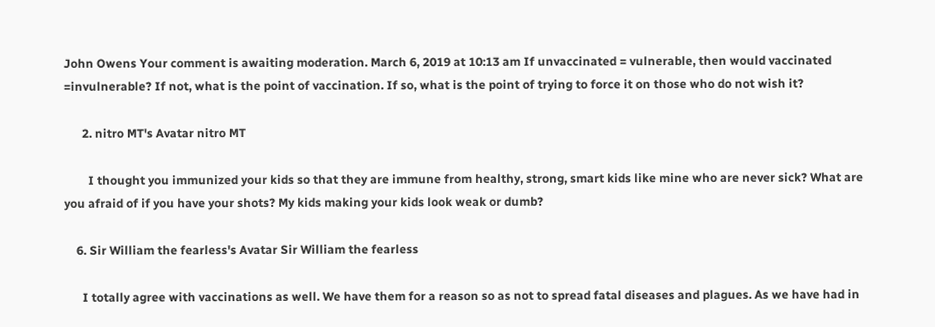John Owens Your comment is awaiting moderation. March 6, 2019 at 10:13 am If unvaccinated = vulnerable, then would vaccinated =invulnerable? If not, what is the point of vaccination. If so, what is the point of trying to force it on those who do not wish it?

      2. nitro MT's Avatar nitro MT

        I thought you immunized your kids so that they are immune from healthy, strong, smart kids like mine who are never sick? What are you afraid of if you have your shots? My kids making your kids look weak or dumb?

    6. Sir William the fearless's Avatar Sir William the fearless

      I totally agree with vaccinations as well. We have them for a reason so as not to spread fatal diseases and plagues. As we have had in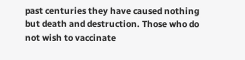past centuries they have caused nothing but death and destruction. Those who do not wish to vaccinate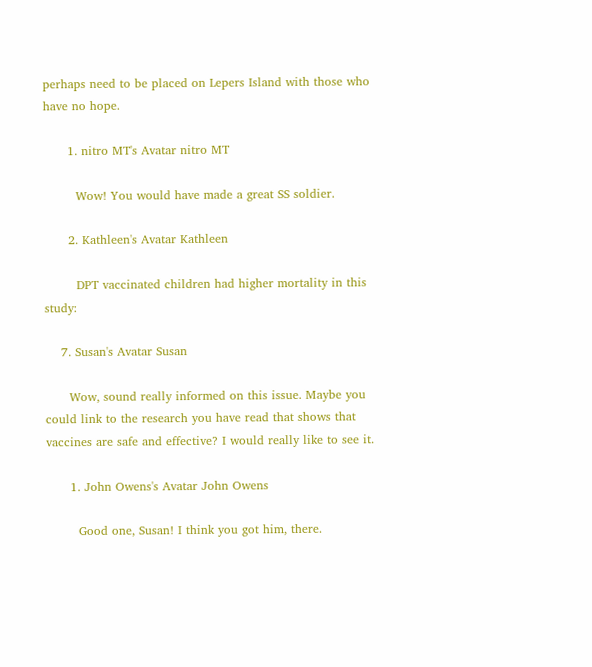perhaps need to be placed on Lepers Island with those who have no hope.

      1. nitro MT's Avatar nitro MT

        Wow! You would have made a great SS soldier.

      2. Kathleen's Avatar Kathleen

        DPT vaccinated children had higher mortality in this study:

    7. Susan's Avatar Susan

      Wow, sound really informed on this issue. Maybe you could link to the research you have read that shows that vaccines are safe and effective? I would really like to see it.

      1. John Owens's Avatar John Owens

        Good one, Susan! I think you got him, there.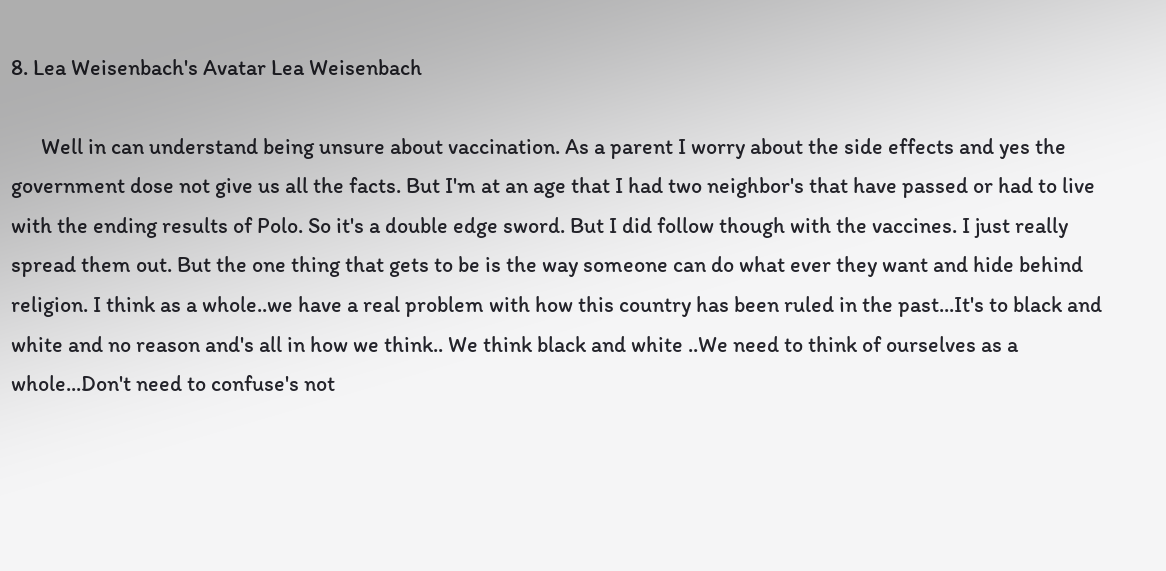8. Lea Weisenbach's Avatar Lea Weisenbach

      Well in can understand being unsure about vaccination. As a parent I worry about the side effects and yes the government dose not give us all the facts. But I'm at an age that I had two neighbor's that have passed or had to live with the ending results of Polo. So it's a double edge sword. But I did follow though with the vaccines. I just really spread them out. But the one thing that gets to be is the way someone can do what ever they want and hide behind religion. I think as a whole..we have a real problem with how this country has been ruled in the past...It's to black and white and no reason and's all in how we think.. We think black and white ..We need to think of ourselves as a whole...Don't need to confuse's not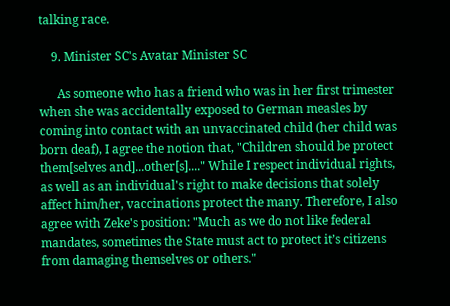talking race.

    9. Minister SC's Avatar Minister SC

      As someone who has a friend who was in her first trimester when she was accidentally exposed to German measles by coming into contact with an unvaccinated child (her child was born deaf), I agree the notion that, "Children should be protect them[selves and]...other[s]...." While I respect individual rights, as well as an individual's right to make decisions that solely affect him/her, vaccinations protect the many. Therefore, I also agree with Zeke's position: "Much as we do not like federal mandates, sometimes the State must act to protect it’s citizens from damaging themselves or others."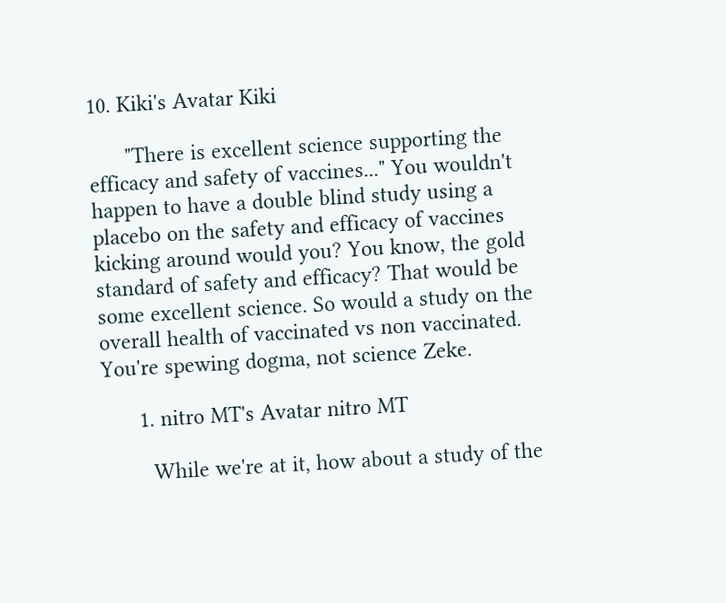10. Kiki's Avatar Kiki

      "There is excellent science supporting the efficacy and safety of vaccines..." You wouldn't happen to have a double blind study using a placebo on the safety and efficacy of vaccines kicking around would you? You know, the gold standard of safety and efficacy? That would be some excellent science. So would a study on the overall health of vaccinated vs non vaccinated. You're spewing dogma, not science Zeke.

      1. nitro MT's Avatar nitro MT

        While we're at it, how about a study of the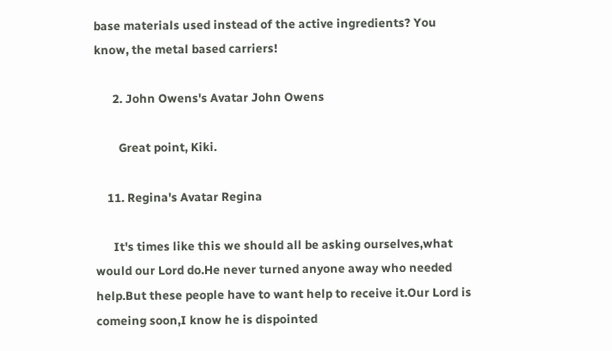base materials used instead of the active ingredients? You know, the metal based carriers!

      2. John Owens's Avatar John Owens

        Great point, Kiki.

    11. Regina's Avatar Regina

      It's times like this we should all be asking ourselves,what would our Lord do.He never turned anyone away who needed help.But these people have to want help to receive it.Our Lord is comeing soon,I know he is dispointed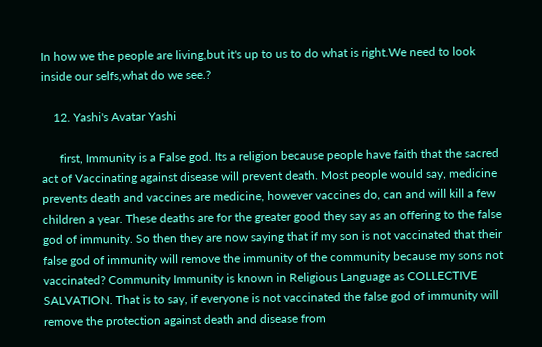In how we the people are living,but it's up to us to do what is right.We need to look inside our selfs,what do we see.?

    12. Yashi's Avatar Yashi

      first, Immunity is a False god. Its a religion because people have faith that the sacred act of Vaccinating against disease will prevent death. Most people would say, medicine prevents death and vaccines are medicine, however vaccines do, can and will kill a few children a year. These deaths are for the greater good they say as an offering to the false god of immunity. So then they are now saying that if my son is not vaccinated that their false god of immunity will remove the immunity of the community because my sons not vaccinated? Community Immunity is known in Religious Language as COLLECTIVE SALVATION. That is to say, if everyone is not vaccinated the false god of immunity will remove the protection against death and disease from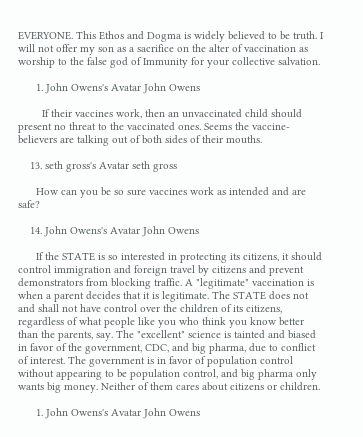EVERYONE. This Ethos and Dogma is widely believed to be truth. I will not offer my son as a sacrifice on the alter of vaccination as worship to the false god of Immunity for your collective salvation.

      1. John Owens's Avatar John Owens

        If their vaccines work, then an unvaccinated child should present no threat to the vaccinated ones. Seems the vaccine-believers are talking out of both sides of their mouths.

    13. seth gross's Avatar seth gross

      How can you be so sure vaccines work as intended and are safe?

    14. John Owens's Avatar John Owens

      If the STATE is so interested in protecting its citizens, it should control immigration and foreign travel by citizens and prevent demonstrators from blocking traffic. A "legitimate" vaccination is when a parent decides that it is legitimate. The STATE does not and shall not have control over the children of its citizens, regardless of what people like you who think you know better than the parents, say. The "excellent" science is tainted and biased in favor of the government, CDC, and big pharma, due to conflict of interest. The government is in favor of population control without appearing to be population control, and big pharma only wants big money. Neither of them cares about citizens or children.

      1. John Owens's Avatar John Owens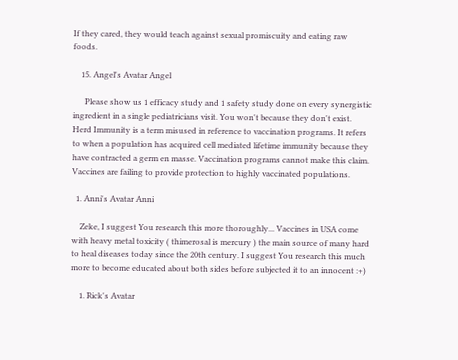If they cared, they would teach against sexual promiscuity and eating raw foods.

    15. Angel's Avatar Angel

      Please show us 1 efficacy study and 1 safety study done on every synergistic ingredient in a single pediatricians visit. You won't because they don't exist. Herd Immunity is a term misused in reference to vaccination programs. It refers to when a population has acquired cell mediated lifetime immunity because they have contracted a germ en masse. Vaccination programs cannot make this claim. Vaccines are failing to provide protection to highly vaccinated populations.

  1. Anni's Avatar Anni

    Zeke, I suggest You research this more thoroughly... Vaccines in USA come with heavy metal toxicity ( thimerosal is mercury ) the main source of many hard to heal diseases today since the 20th century. I suggest You research this much more to become educated about both sides before subjected it to an innocent :+)

    1. Rick's Avatar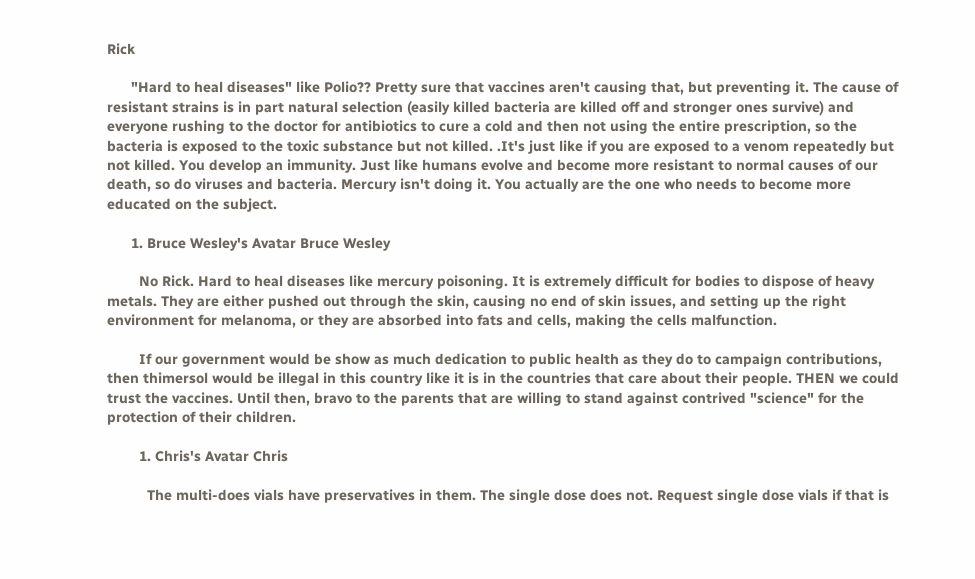Rick

      "Hard to heal diseases" like Polio?? Pretty sure that vaccines aren't causing that, but preventing it. The cause of resistant strains is in part natural selection (easily killed bacteria are killed off and stronger ones survive) and everyone rushing to the doctor for antibiotics to cure a cold and then not using the entire prescription, so the bacteria is exposed to the toxic substance but not killed. .It's just like if you are exposed to a venom repeatedly but not killed. You develop an immunity. Just like humans evolve and become more resistant to normal causes of our death, so do viruses and bacteria. Mercury isn't doing it. You actually are the one who needs to become more educated on the subject.

      1. Bruce Wesley's Avatar Bruce Wesley

        No Rick. Hard to heal diseases like mercury poisoning. It is extremely difficult for bodies to dispose of heavy metals. They are either pushed out through the skin, causing no end of skin issues, and setting up the right environment for melanoma, or they are absorbed into fats and cells, making the cells malfunction.

        If our government would be show as much dedication to public health as they do to campaign contributions, then thimersol would be illegal in this country like it is in the countries that care about their people. THEN we could trust the vaccines. Until then, bravo to the parents that are willing to stand against contrived "science" for the protection of their children.

        1. Chris's Avatar Chris

          The multi-does vials have preservatives in them. The single dose does not. Request single dose vials if that is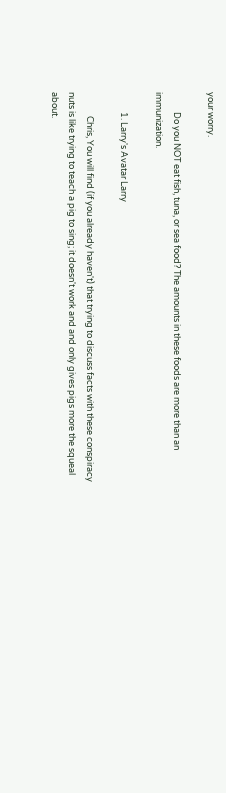your worry.

          Do you NOT eat fish, tuna, or sea food? The amounts in these foods are more than an immunization.

          1. Larry's Avatar Larry

            Chris, You will find (if you already haven't) that trying to discuss facts with these conspiracy nuts is like trying to teach a pig to sing; it doesn't work and and only gives pigs more the squeal about.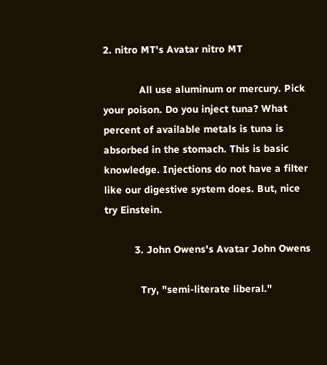2. nitro MT's Avatar nitro MT

            All use aluminum or mercury. Pick your poison. Do you inject tuna? What percent of available metals is tuna is absorbed in the stomach. This is basic knowledge. Injections do not have a filter like our digestive system does. But, nice try Einstein.

          3. John Owens's Avatar John Owens

            Try, "semi-literate liberal."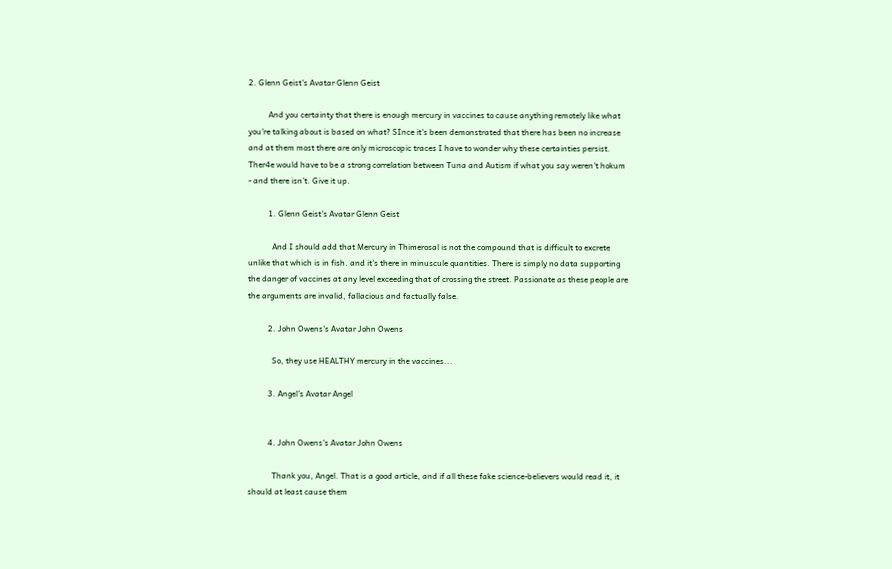2. Glenn Geist's Avatar Glenn Geist

          And you certainty that there is enough mercury in vaccines to cause anything remotely like what you're talking about is based on what? SInce it's been demonstrated that there has been no increase and at them most there are only microscopic traces I have to wonder why these certainties persist. Ther4e would have to be a strong correlation between Tuna and Autism if what you say weren't hokum - and there isn't. Give it up.

          1. Glenn Geist's Avatar Glenn Geist

            And I should add that Mercury in Thimerosal is not the compound that is difficult to excrete unlike that which is in fish. and it's there in minuscule quantities. There is simply no data supporting the danger of vaccines at any level exceeding that of crossing the street. Passionate as these people are the arguments are invalid, fallacious and factually false.

          2. John Owens's Avatar John Owens

            So, they use HEALTHY mercury in the vaccines...

          3. Angel's Avatar Angel


          4. John Owens's Avatar John Owens

            Thank you, Angel. That is a good article, and if all these fake science-believers would read it, it should at least cause them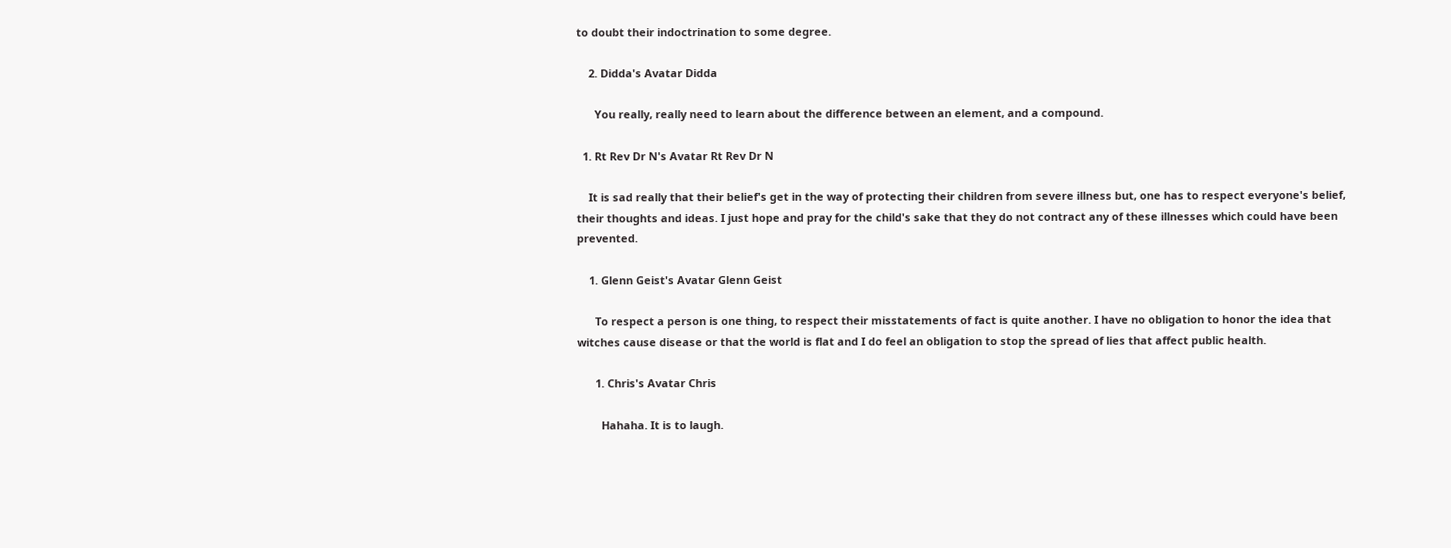to doubt their indoctrination to some degree.

    2. Didda's Avatar Didda

      You really, really need to learn about the difference between an element, and a compound.

  1. Rt Rev Dr N's Avatar Rt Rev Dr N

    It is sad really that their belief's get in the way of protecting their children from severe illness but, one has to respect everyone's belief, their thoughts and ideas. I just hope and pray for the child's sake that they do not contract any of these illnesses which could have been prevented.

    1. Glenn Geist's Avatar Glenn Geist

      To respect a person is one thing, to respect their misstatements of fact is quite another. I have no obligation to honor the idea that witches cause disease or that the world is flat and I do feel an obligation to stop the spread of lies that affect public health.

      1. Chris's Avatar Chris

        Hahaha. It is to laugh.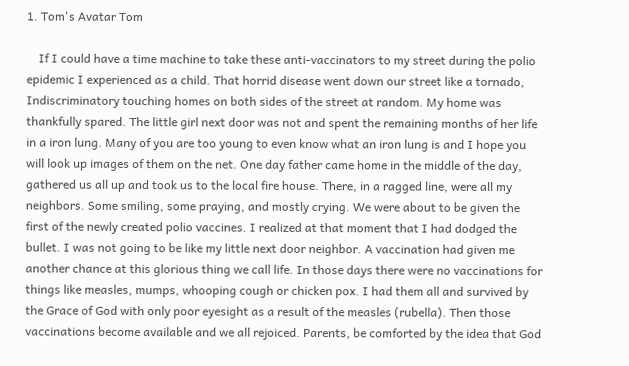1. Tom's Avatar Tom

    If I could have a time machine to take these anti-vaccinators to my street during the polio epidemic I experienced as a child. That horrid disease went down our street like a tornado, Indiscriminatory touching homes on both sides of the street at random. My home was thankfully spared. The little girl next door was not and spent the remaining months of her life in a iron lung. Many of you are too young to even know what an iron lung is and I hope you will look up images of them on the net. One day father came home in the middle of the day, gathered us all up and took us to the local fire house. There, in a ragged line, were all my neighbors. Some smiling, some praying, and mostly crying. We were about to be given the first of the newly created polio vaccines. I realized at that moment that I had dodged the bullet. I was not going to be like my little next door neighbor. A vaccination had given me another chance at this glorious thing we call life. In those days there were no vaccinations for things like measles, mumps, whooping cough or chicken pox. I had them all and survived by the Grace of God with only poor eyesight as a result of the measles (rubella). Then those vaccinations become available and we all rejoiced. Parents, be comforted by the idea that God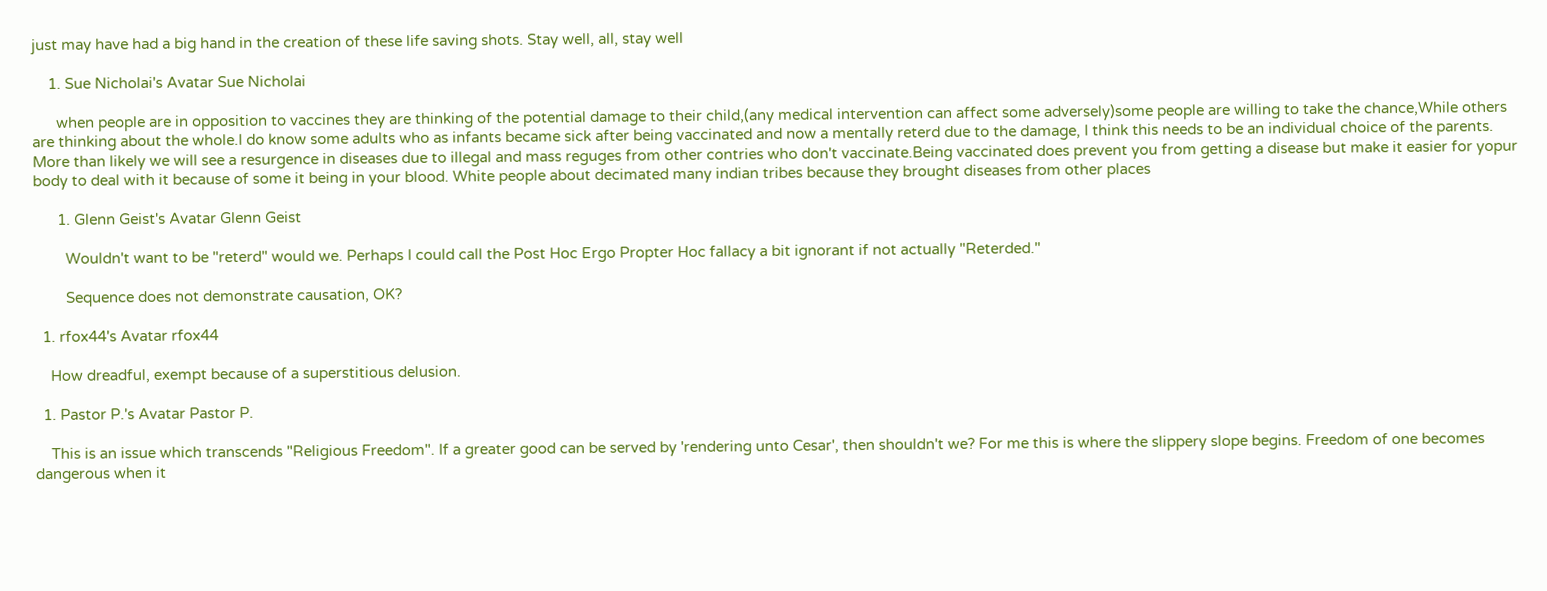just may have had a big hand in the creation of these life saving shots. Stay well, all, stay well

    1. Sue Nicholai's Avatar Sue Nicholai

      when people are in opposition to vaccines they are thinking of the potential damage to their child,(any medical intervention can affect some adversely)some people are willing to take the chance,While others are thinking about the whole.I do know some adults who as infants became sick after being vaccinated and now a mentally reterd due to the damage, I think this needs to be an individual choice of the parents. More than likely we will see a resurgence in diseases due to illegal and mass reguges from other contries who don't vaccinate.Being vaccinated does prevent you from getting a disease but make it easier for yopur body to deal with it because of some it being in your blood. White people about decimated many indian tribes because they brought diseases from other places

      1. Glenn Geist's Avatar Glenn Geist

        Wouldn't want to be "reterd" would we. Perhaps I could call the Post Hoc Ergo Propter Hoc fallacy a bit ignorant if not actually "Reterded."

        Sequence does not demonstrate causation, OK?

  1. rfox44's Avatar rfox44

    How dreadful, exempt because of a superstitious delusion.

  1. Pastor P.'s Avatar Pastor P.

    This is an issue which transcends "Religious Freedom". If a greater good can be served by 'rendering unto Cesar', then shouldn't we? For me this is where the slippery slope begins. Freedom of one becomes dangerous when it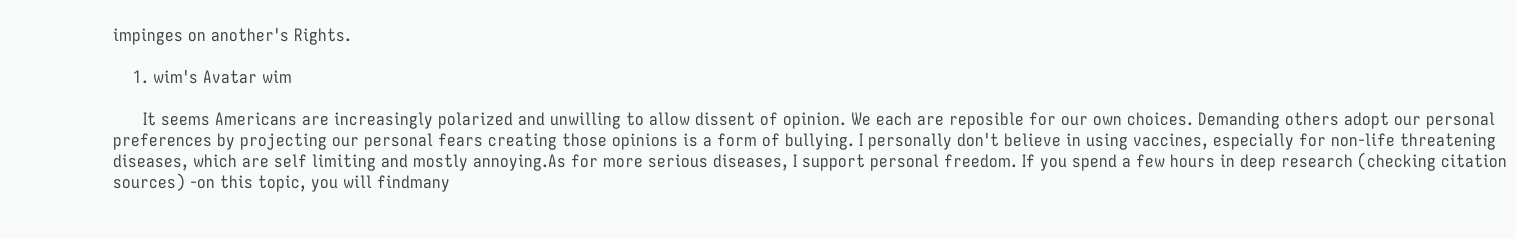impinges on another's Rights.

    1. wim's Avatar wim

      It seems Americans are increasingly polarized and unwilling to allow dissent of opinion. We each are reposible for our own choices. Demanding others adopt our personal preferences by projecting our personal fears creating those opinions is a form of bullying. I personally don't believe in using vaccines, especially for non-life threatening diseases, which are self limiting and mostly annoying.As for more serious diseases, I support personal freedom. If you spend a few hours in deep research (checking citation sources) -on this topic, you will findmany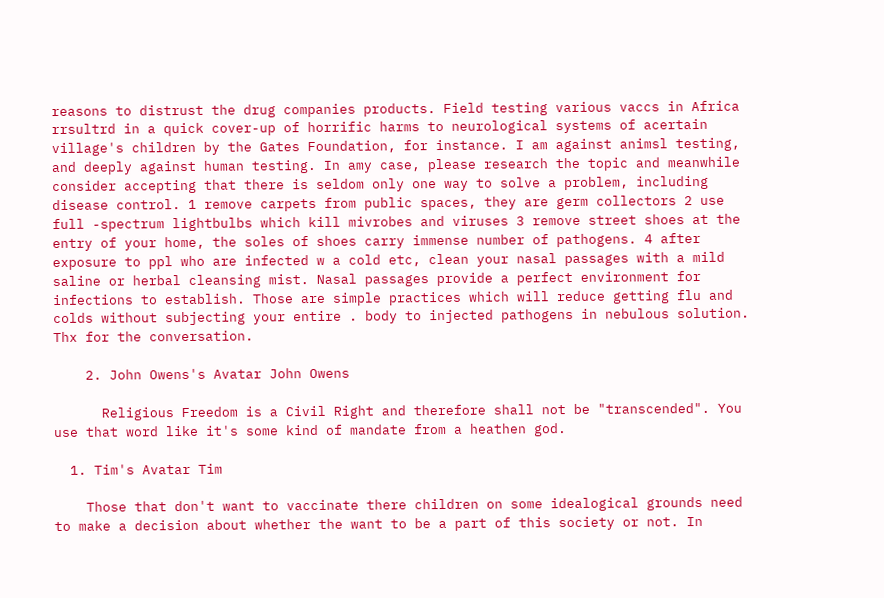reasons to distrust the drug companies products. Field testing various vaccs in Africa rrsultrd in a quick cover-up of horrific harms to neurological systems of acertain village's children by the Gates Foundation, for instance. I am against animsl testing, and deeply against human testing. In amy case, please research the topic and meanwhile consider accepting that there is seldom only one way to solve a problem, including disease control. 1 remove carpets from public spaces, they are germ collectors 2 use full -spectrum lightbulbs which kill mivrobes and viruses 3 remove street shoes at the entry of your home, the soles of shoes carry immense number of pathogens. 4 after exposure to ppl who are infected w a cold etc, clean your nasal passages with a mild saline or herbal cleansing mist. Nasal passages provide a perfect environment for infections to establish. Those are simple practices which will reduce getting flu and colds without subjecting your entire . body to injected pathogens in nebulous solution. Thx for the conversation.

    2. John Owens's Avatar John Owens

      Religious Freedom is a Civil Right and therefore shall not be "transcended". You use that word like it's some kind of mandate from a heathen god.

  1. Tim's Avatar Tim

    Those that don't want to vaccinate there children on some idealogical grounds need to make a decision about whether the want to be a part of this society or not. In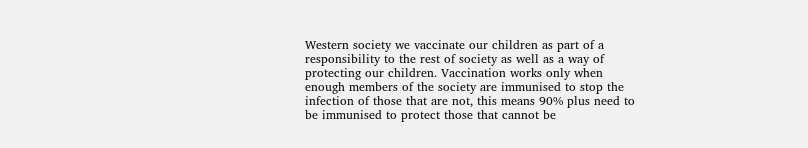Western society we vaccinate our children as part of a responsibility to the rest of society as well as a way of protecting our children. Vaccination works only when enough members of the society are immunised to stop the infection of those that are not, this means 90% plus need to be immunised to protect those that cannot be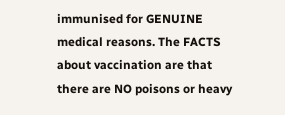immunised for GENUINE medical reasons. The FACTS about vaccination are that there are NO poisons or heavy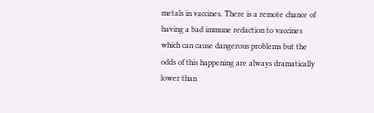metals in vaccines. There is a remote chance of having a bad immune redaction to vaccines which can cause dangerous problems but the odds of this happening are always dramatically lower than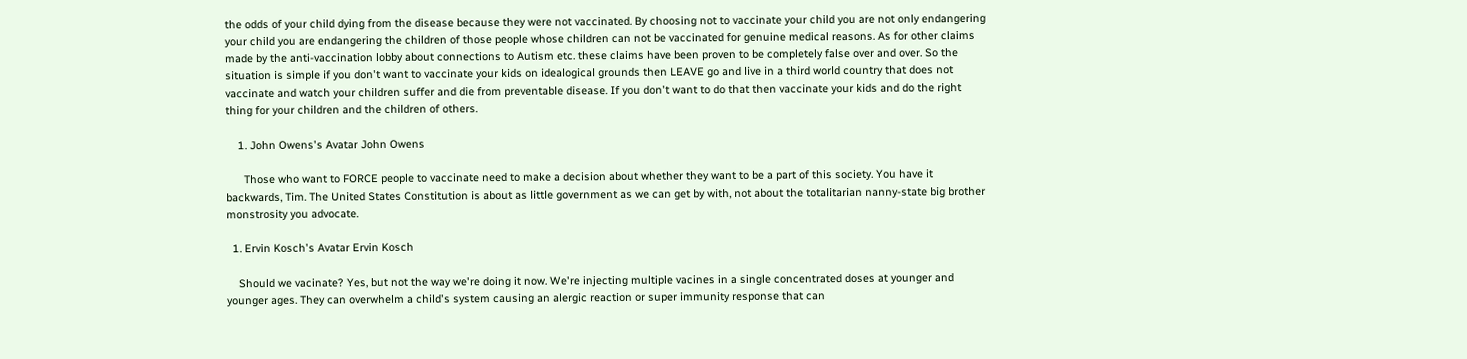the odds of your child dying from the disease because they were not vaccinated. By choosing not to vaccinate your child you are not only endangering your child you are endangering the children of those people whose children can not be vaccinated for genuine medical reasons. As for other claims made by the anti-vaccination lobby about connections to Autism etc. these claims have been proven to be completely false over and over. So the situation is simple if you don't want to vaccinate your kids on idealogical grounds then LEAVE go and live in a third world country that does not vaccinate and watch your children suffer and die from preventable disease. If you don't want to do that then vaccinate your kids and do the right thing for your children and the children of others.

    1. John Owens's Avatar John Owens

      Those who want to FORCE people to vaccinate need to make a decision about whether they want to be a part of this society. You have it backwards, Tim. The United States Constitution is about as little government as we can get by with, not about the totalitarian nanny-state big brother monstrosity you advocate.

  1. Ervin Kosch's Avatar Ervin Kosch

    Should we vacinate? Yes, but not the way we're doing it now. We're injecting multiple vacines in a single concentrated doses at younger and younger ages. They can overwhelm a child's system causing an alergic reaction or super immunity response that can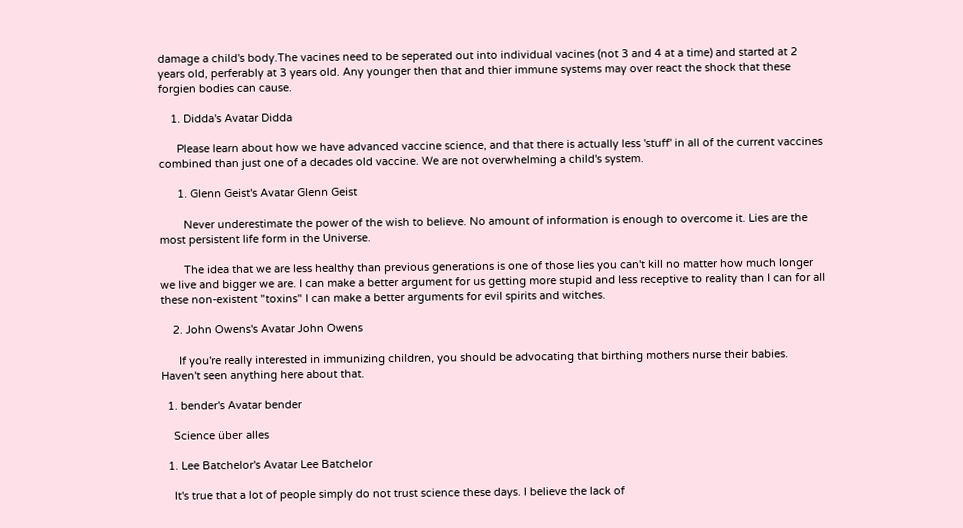damage a child's body.The vacines need to be seperated out into individual vacines (not 3 and 4 at a time) and started at 2 years old, perferably at 3 years old. Any younger then that and thier immune systems may over react the shock that these forgien bodies can cause.

    1. Didda's Avatar Didda

      Please learn about how we have advanced vaccine science, and that there is actually less 'stuff' in all of the current vaccines combined than just one of a decades old vaccine. We are not overwhelming a child's system.

      1. Glenn Geist's Avatar Glenn Geist

        Never underestimate the power of the wish to believe. No amount of information is enough to overcome it. Lies are the most persistent life form in the Universe.

        The idea that we are less healthy than previous generations is one of those lies you can't kill no matter how much longer we live and bigger we are. I can make a better argument for us getting more stupid and less receptive to reality than I can for all these non-existent "toxins" I can make a better arguments for evil spirits and witches.

    2. John Owens's Avatar John Owens

      If you're really interested in immunizing children, you should be advocating that birthing mothers nurse their babies. Haven't seen anything here about that.

  1. bender's Avatar bender

    Science über alles

  1. Lee Batchelor's Avatar Lee Batchelor

    It's true that a lot of people simply do not trust science these days. I believe the lack of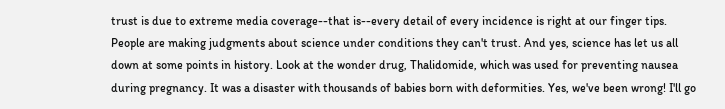trust is due to extreme media coverage--that is--every detail of every incidence is right at our finger tips. People are making judgments about science under conditions they can't trust. And yes, science has let us all down at some points in history. Look at the wonder drug, Thalidomide, which was used for preventing nausea during pregnancy. It was a disaster with thousands of babies born with deformities. Yes, we've been wrong! I'll go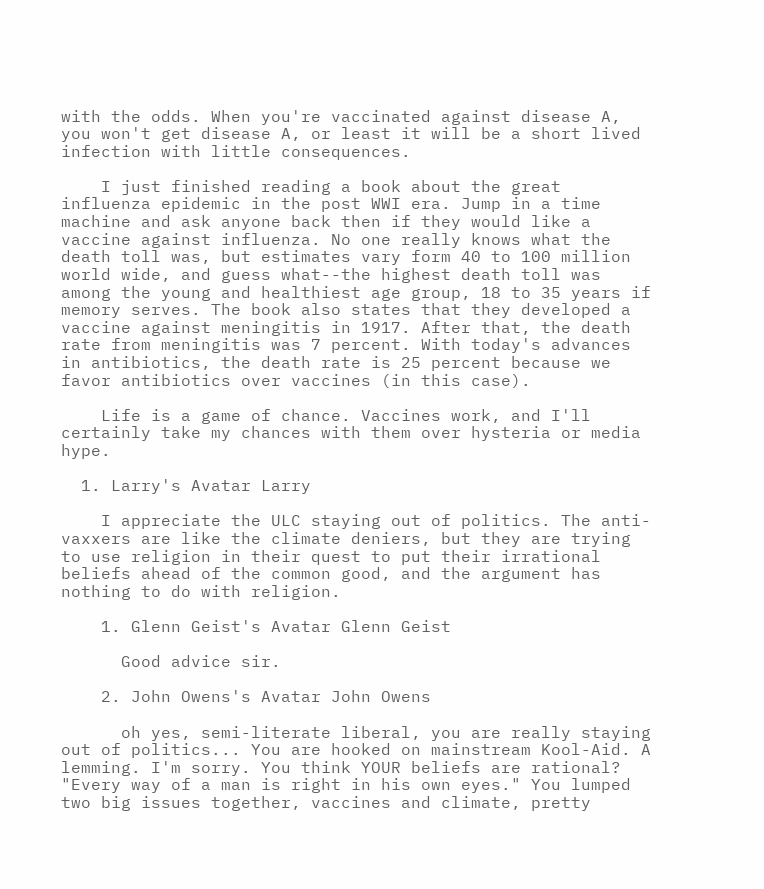with the odds. When you're vaccinated against disease A, you won't get disease A, or least it will be a short lived infection with little consequences.

    I just finished reading a book about the great influenza epidemic in the post WWI era. Jump in a time machine and ask anyone back then if they would like a vaccine against influenza. No one really knows what the death toll was, but estimates vary form 40 to 100 million world wide, and guess what--the highest death toll was among the young and healthiest age group, 18 to 35 years if memory serves. The book also states that they developed a vaccine against meningitis in 1917. After that, the death rate from meningitis was 7 percent. With today's advances in antibiotics, the death rate is 25 percent because we favor antibiotics over vaccines (in this case).

    Life is a game of chance. Vaccines work, and I'll certainly take my chances with them over hysteria or media hype.

  1. Larry's Avatar Larry

    I appreciate the ULC staying out of politics. The anti-vaxxers are like the climate deniers, but they are trying to use religion in their quest to put their irrational beliefs ahead of the common good, and the argument has nothing to do with religion.

    1. Glenn Geist's Avatar Glenn Geist

      Good advice sir.

    2. John Owens's Avatar John Owens

      oh yes, semi-literate liberal, you are really staying out of politics... You are hooked on mainstream Kool-Aid. A lemming. I'm sorry. You think YOUR beliefs are rational? "Every way of a man is right in his own eyes." You lumped two big issues together, vaccines and climate, pretty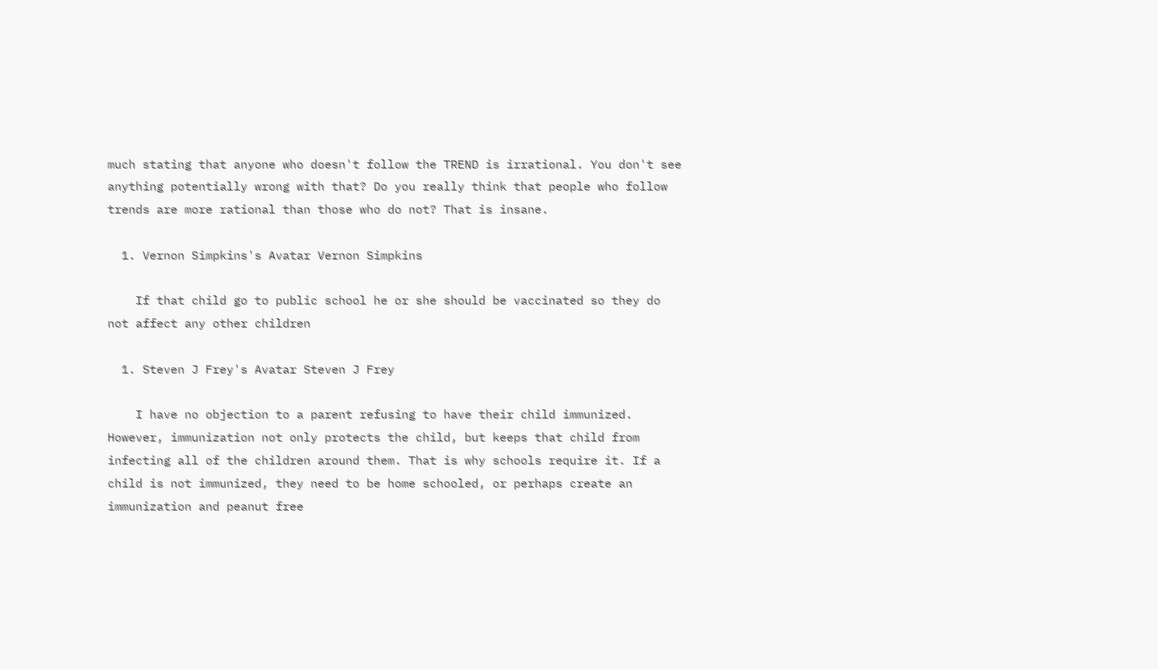much stating that anyone who doesn't follow the TREND is irrational. You don't see anything potentially wrong with that? Do you really think that people who follow trends are more rational than those who do not? That is insane.

  1. Vernon Simpkins's Avatar Vernon Simpkins

    If that child go to public school he or she should be vaccinated so they do not affect any other children

  1. Steven J Frey's Avatar Steven J Frey

    I have no objection to a parent refusing to have their child immunized. However, immunization not only protects the child, but keeps that child from infecting all of the children around them. That is why schools require it. If a child is not immunized, they need to be home schooled, or perhaps create an immunization and peanut free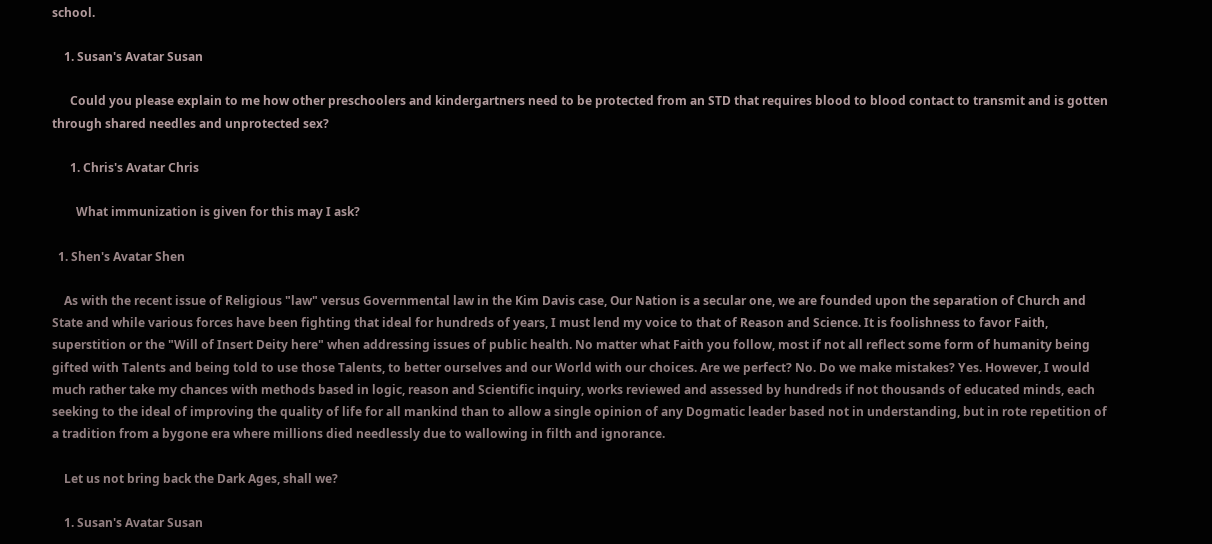school.

    1. Susan's Avatar Susan

      Could you please explain to me how other preschoolers and kindergartners need to be protected from an STD that requires blood to blood contact to transmit and is gotten through shared needles and unprotected sex?

      1. Chris's Avatar Chris

        What immunization is given for this may I ask?

  1. Shen's Avatar Shen

    As with the recent issue of Religious "law" versus Governmental law in the Kim Davis case, Our Nation is a secular one, we are founded upon the separation of Church and State and while various forces have been fighting that ideal for hundreds of years, I must lend my voice to that of Reason and Science. It is foolishness to favor Faith, superstition or the "Will of Insert Deity here" when addressing issues of public health. No matter what Faith you follow, most if not all reflect some form of humanity being gifted with Talents and being told to use those Talents, to better ourselves and our World with our choices. Are we perfect? No. Do we make mistakes? Yes. However, I would much rather take my chances with methods based in logic, reason and Scientific inquiry, works reviewed and assessed by hundreds if not thousands of educated minds, each seeking to the ideal of improving the quality of life for all mankind than to allow a single opinion of any Dogmatic leader based not in understanding, but in rote repetition of a tradition from a bygone era where millions died needlessly due to wallowing in filth and ignorance.

    Let us not bring back the Dark Ages, shall we?

    1. Susan's Avatar Susan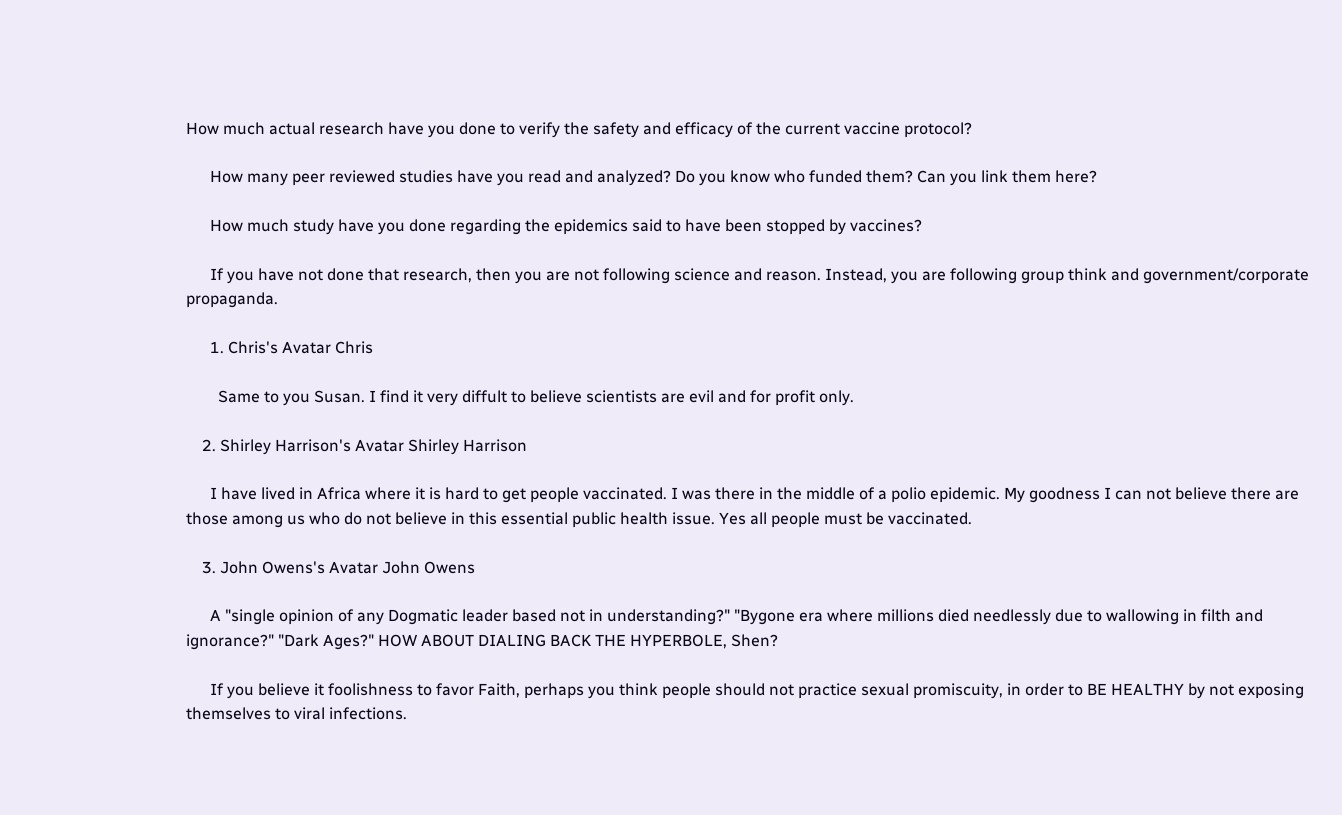How much actual research have you done to verify the safety and efficacy of the current vaccine protocol?

      How many peer reviewed studies have you read and analyzed? Do you know who funded them? Can you link them here?

      How much study have you done regarding the epidemics said to have been stopped by vaccines?

      If you have not done that research, then you are not following science and reason. Instead, you are following group think and government/corporate propaganda.

      1. Chris's Avatar Chris

        Same to you Susan. I find it very diffult to believe scientists are evil and for profit only.

    2. Shirley Harrison's Avatar Shirley Harrison

      I have lived in Africa where it is hard to get people vaccinated. I was there in the middle of a polio epidemic. My goodness I can not believe there are those among us who do not believe in this essential public health issue. Yes all people must be vaccinated.

    3. John Owens's Avatar John Owens

      A "single opinion of any Dogmatic leader based not in understanding?" "Bygone era where millions died needlessly due to wallowing in filth and ignorance?" "Dark Ages?" HOW ABOUT DIALING BACK THE HYPERBOLE, Shen?

      If you believe it foolishness to favor Faith, perhaps you think people should not practice sexual promiscuity, in order to BE HEALTHY by not exposing themselves to viral infections.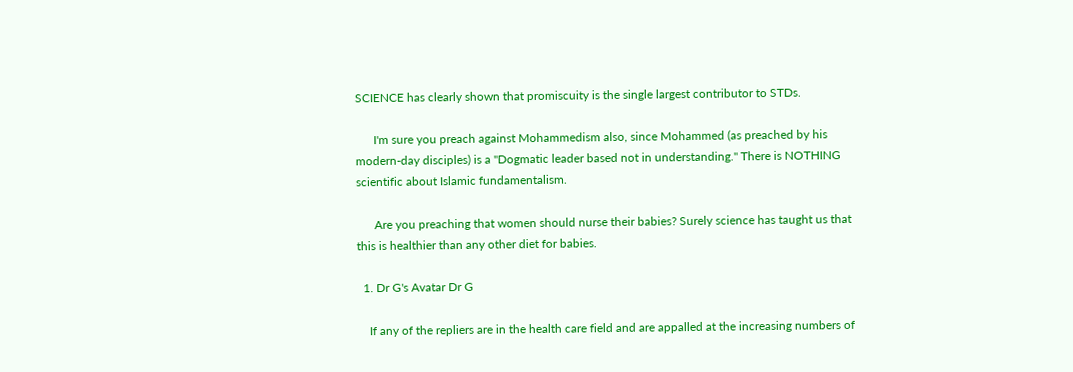SCIENCE has clearly shown that promiscuity is the single largest contributor to STDs.

      I'm sure you preach against Mohammedism also, since Mohammed (as preached by his modern-day disciples) is a "Dogmatic leader based not in understanding." There is NOTHING scientific about Islamic fundamentalism.

      Are you preaching that women should nurse their babies? Surely science has taught us that this is healthier than any other diet for babies.

  1. Dr G's Avatar Dr G

    If any of the repliers are in the health care field and are appalled at the increasing numbers of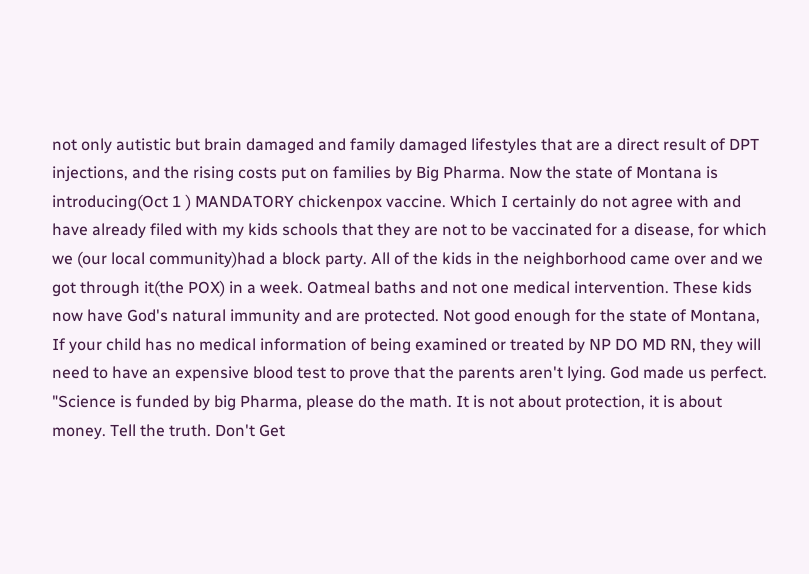not only autistic but brain damaged and family damaged lifestyles that are a direct result of DPT injections, and the rising costs put on families by Big Pharma. Now the state of Montana is introducing(Oct 1 ) MANDATORY chickenpox vaccine. Which I certainly do not agree with and have already filed with my kids schools that they are not to be vaccinated for a disease, for which we (our local community)had a block party. All of the kids in the neighborhood came over and we got through it(the POX) in a week. Oatmeal baths and not one medical intervention. These kids now have God's natural immunity and are protected. Not good enough for the state of Montana, If your child has no medical information of being examined or treated by NP DO MD RN, they will need to have an expensive blood test to prove that the parents aren't lying. God made us perfect. "Science is funded by big Pharma, please do the math. It is not about protection, it is about money. Tell the truth. Don't Get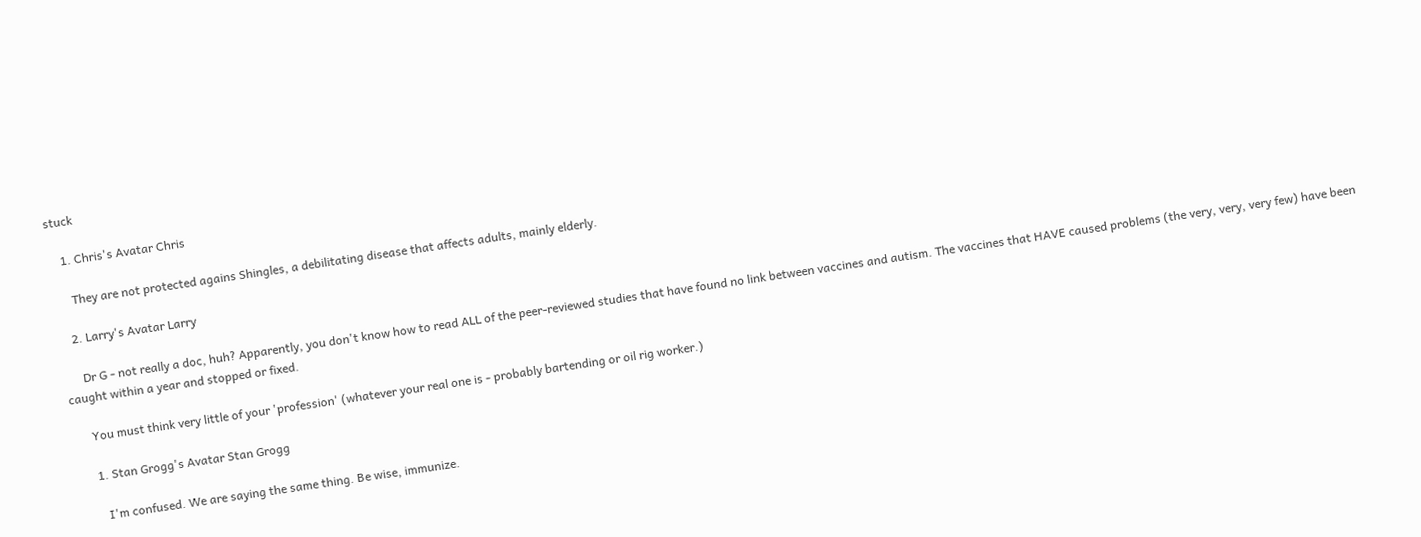stuck

    1. Chris's Avatar Chris

      They are not protected agains Shingles, a debilitating disease that affects adults, mainly elderly.

    2. Larry's Avatar Larry

      Dr G - not really a doc, huh? Apparently, you don't know how to read ALL of the peer-reviewed studies that have found no link between vaccines and autism. The vaccines that HAVE caused problems (the very, very, very few) have been caught within a year and stopped or fixed.

      You must think very little of your 'profession' (whatever your real one is - probably bartending or oil rig worker.)

      1. Stan Grogg's Avatar Stan Grogg

        I'm confused. We are saying the same thing. Be wise, immunize.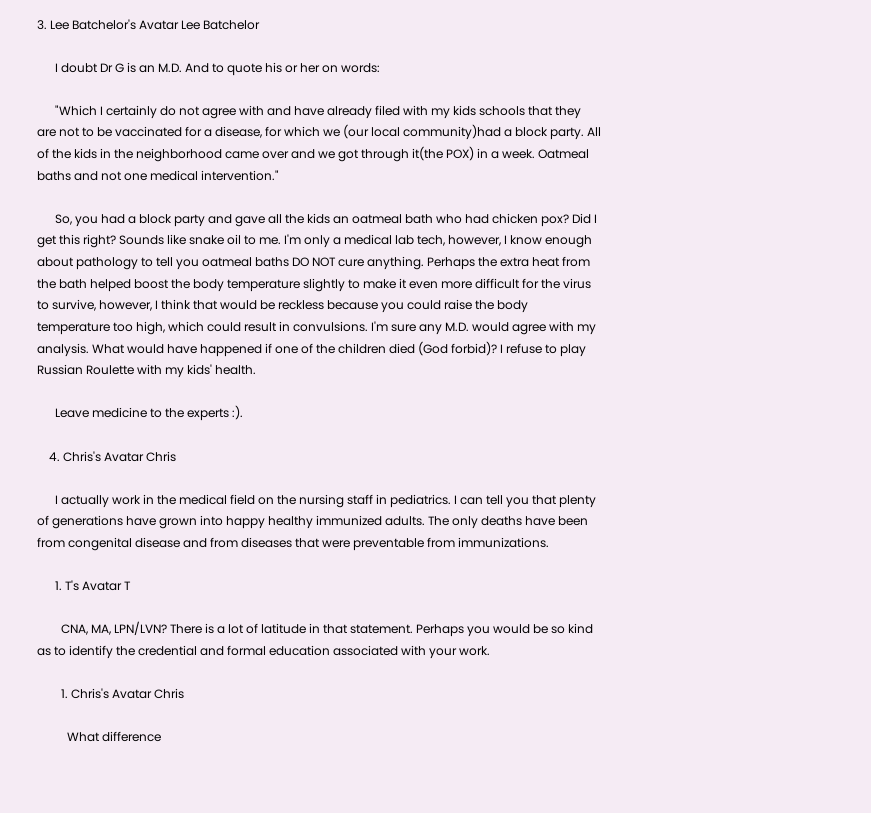3. Lee Batchelor's Avatar Lee Batchelor

      I doubt Dr G is an M.D. And to quote his or her on words:

      "Which I certainly do not agree with and have already filed with my kids schools that they are not to be vaccinated for a disease, for which we (our local community)had a block party. All of the kids in the neighborhood came over and we got through it(the POX) in a week. Oatmeal baths and not one medical intervention."

      So, you had a block party and gave all the kids an oatmeal bath who had chicken pox? Did I get this right? Sounds like snake oil to me. I'm only a medical lab tech, however, I know enough about pathology to tell you oatmeal baths DO NOT cure anything. Perhaps the extra heat from the bath helped boost the body temperature slightly to make it even more difficult for the virus to survive, however, I think that would be reckless because you could raise the body temperature too high, which could result in convulsions. I'm sure any M.D. would agree with my analysis. What would have happened if one of the children died (God forbid)? I refuse to play Russian Roulette with my kids' health.

      Leave medicine to the experts :).

    4. Chris's Avatar Chris

      I actually work in the medical field on the nursing staff in pediatrics. I can tell you that plenty of generations have grown into happy healthy immunized adults. The only deaths have been from congenital disease and from diseases that were preventable from immunizations.

      1. T's Avatar T

        CNA, MA, LPN/LVN? There is a lot of latitude in that statement. Perhaps you would be so kind as to identify the credential and formal education associated with your work.

        1. Chris's Avatar Chris

          What difference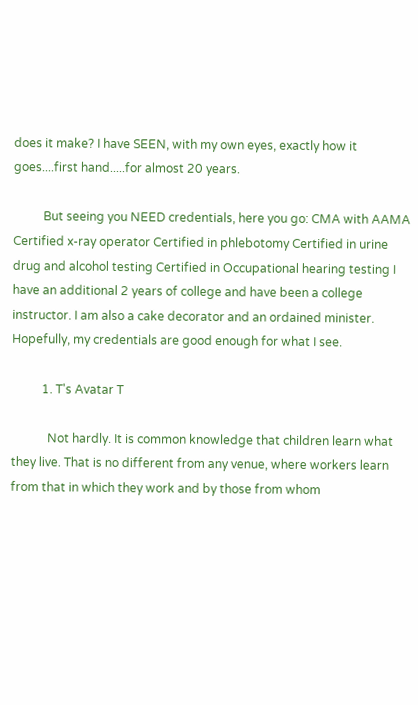does it make? I have SEEN, with my own eyes, exactly how it goes....first hand.....for almost 20 years.

          But seeing you NEED credentials, here you go: CMA with AAMA Certified x-ray operator Certified in phlebotomy Certified in urine drug and alcohol testing Certified in Occupational hearing testing I have an additional 2 years of college and have been a college instructor. I am also a cake decorator and an ordained minister. Hopefully, my credentials are good enough for what I see.

          1. T's Avatar T

            Not hardly. It is common knowledge that children learn what they live. That is no different from any venue, where workers learn from that in which they work and by those from whom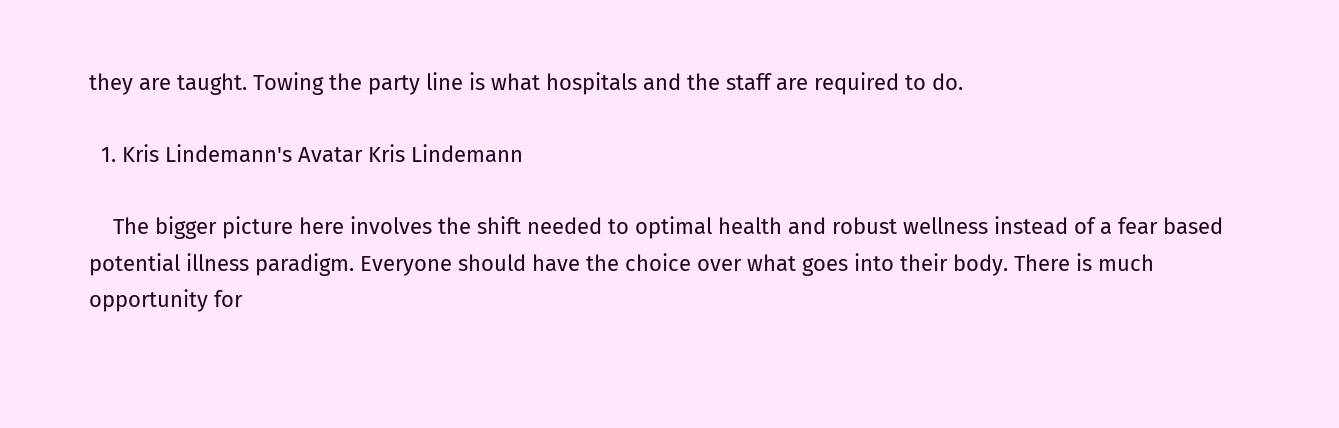they are taught. Towing the party line is what hospitals and the staff are required to do.

  1. Kris Lindemann's Avatar Kris Lindemann

    The bigger picture here involves the shift needed to optimal health and robust wellness instead of a fear based potential illness paradigm. Everyone should have the choice over what goes into their body. There is much opportunity for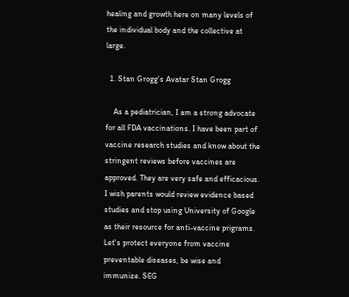healing and growth here on many levels of the individual body and the collective at large.

  1. Stan Grogg's Avatar Stan Grogg

    As a pediatrician, I am a strong advocate for all FDA vaccinations. I have been part of vaccine research studies and know about the stringent reviews before vaccines are approved. They are very safe and efficacious. I wish parents would review evidence based studies and stop using University of Google as their resource for anti-vaccine prigrams. Let's protect everyone from vaccine preventable diseases, be wise and immunize. SEG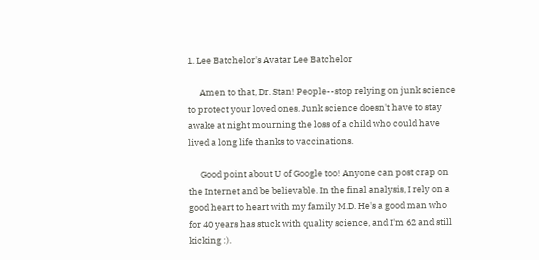1. Lee Batchelor's Avatar Lee Batchelor

      Amen to that, Dr. Stan! People--stop relying on junk science to protect your loved ones. Junk science doesn't have to stay awake at night mourning the loss of a child who could have lived a long life thanks to vaccinations.

      Good point about U of Google too! Anyone can post crap on the Internet and be believable. In the final analysis, I rely on a good heart to heart with my family M.D. He's a good man who for 40 years has stuck with quality science, and I'm 62 and still kicking :).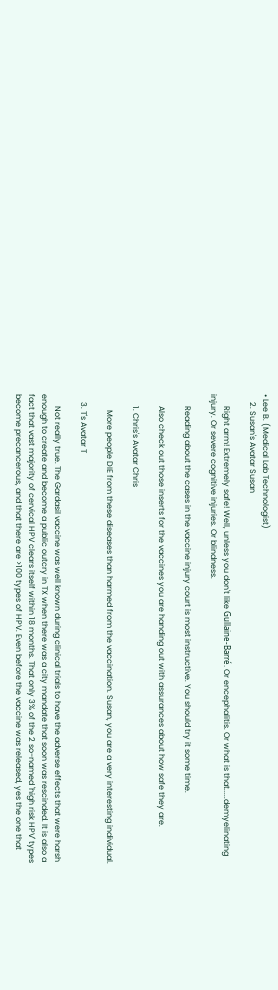• Lee B. (Medical Lab Technologist)
    2. Susan's Avatar Susan

      Right arm! Extremely safe! Well, unless you don't like Gullaine-Barré. Or encephalitis. Or what is that.....demyelinating injury. Or severe cognitive injuries. Or blindness.

      Reading about the cases in the vaccine injury court is most instructive. You should try it some time.

      Also check out those inserts for the vaccines you are handing out with assurances about how safe they are.

      1. Chris's Avatar Chris

        More people DIE from these diseases than harmed from the vaccination. Susan, you are a very interesting individual.

    3. T's Avatar T

      Not really true. The Gardasil vaccine was well known during clinical trials to have the adverse effects that were harsh enough to create and become a public outcry in TX when there was a city mandate that soon was rescinded. It is also a fact that vast majority of cervical HPV clears itself within 18 months. That only 3% of the 2 so-named 'high risk HPV' types become precancerous, and that there are >100 types of HPV. Even before the vaccine was released, yes the one that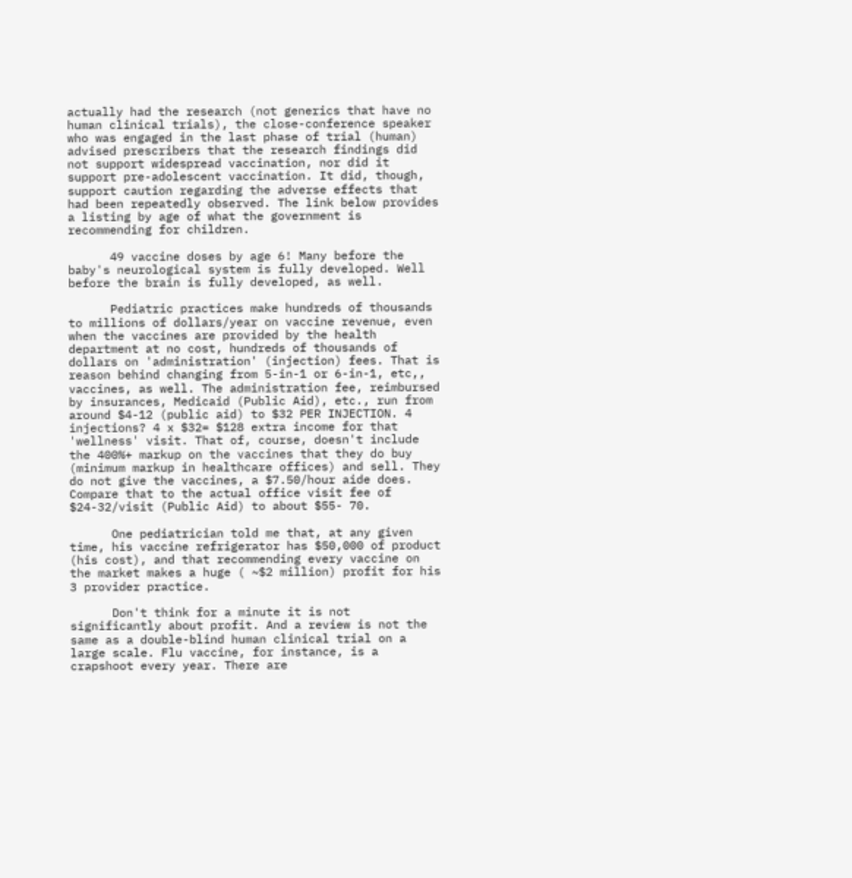actually had the research (not generics that have no human clinical trials), the close-conference speaker who was engaged in the last phase of trial (human) advised prescribers that the research findings did not support widespread vaccination, nor did it support pre-adolescent vaccination. It did, though, support caution regarding the adverse effects that had been repeatedly observed. The link below provides a listing by age of what the government is recommending for children.

      49 vaccine doses by age 6! Many before the baby's neurological system is fully developed. Well before the brain is fully developed, as well.

      Pediatric practices make hundreds of thousands to millions of dollars/year on vaccine revenue, even when the vaccines are provided by the health department at no cost, hundreds of thousands of dollars on 'administration' (injection) fees. That is reason behind changing from 5-in-1 or 6-in-1, etc,, vaccines, as well. The administration fee, reimbursed by insurances, Medicaid (Public Aid), etc., run from around $4-12 (public aid) to $32 PER INJECTION. 4 injections? 4 x $32= $128 extra income for that 'wellness' visit. That of, course, doesn't include the 400%+ markup on the vaccines that they do buy (minimum markup in healthcare offices) and sell. They do not give the vaccines, a $7.50/hour aide does. Compare that to the actual office visit fee of $24-32/visit (Public Aid) to about $55- 70.

      One pediatrician told me that, at any given time, his vaccine refrigerator has $50,000 of product (his cost), and that recommending every vaccine on the market makes a huge ( ~$2 million) profit for his 3 provider practice.

      Don't think for a minute it is not significantly about profit. And a review is not the same as a double-blind human clinical trial on a large scale. Flu vaccine, for instance, is a crapshoot every year. There are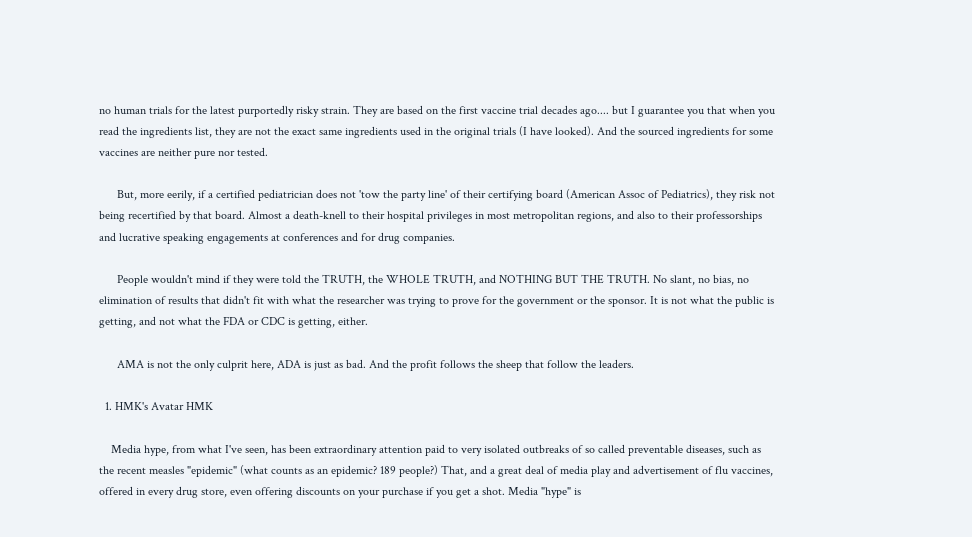no human trials for the latest purportedly risky strain. They are based on the first vaccine trial decades ago.... but I guarantee you that when you read the ingredients list, they are not the exact same ingredients used in the original trials (I have looked). And the sourced ingredients for some vaccines are neither pure nor tested.

      But, more eerily, if a certified pediatrician does not 'tow the party line' of their certifying board (American Assoc of Pediatrics), they risk not being recertified by that board. Almost a death-knell to their hospital privileges in most metropolitan regions, and also to their professorships and lucrative speaking engagements at conferences and for drug companies.

      People wouldn't mind if they were told the TRUTH, the WHOLE TRUTH, and NOTHING BUT THE TRUTH. No slant, no bias, no elimination of results that didn't fit with what the researcher was trying to prove for the government or the sponsor. It is not what the public is getting, and not what the FDA or CDC is getting, either.

      AMA is not the only culprit here, ADA is just as bad. And the profit follows the sheep that follow the leaders.

  1. HMK's Avatar HMK

    Media hype, from what I've seen, has been extraordinary attention paid to very isolated outbreaks of so called preventable diseases, such as the recent measles "epidemic" (what counts as an epidemic? 189 people?) That, and a great deal of media play and advertisement of flu vaccines, offered in every drug store, even offering discounts on your purchase if you get a shot. Media "hype" is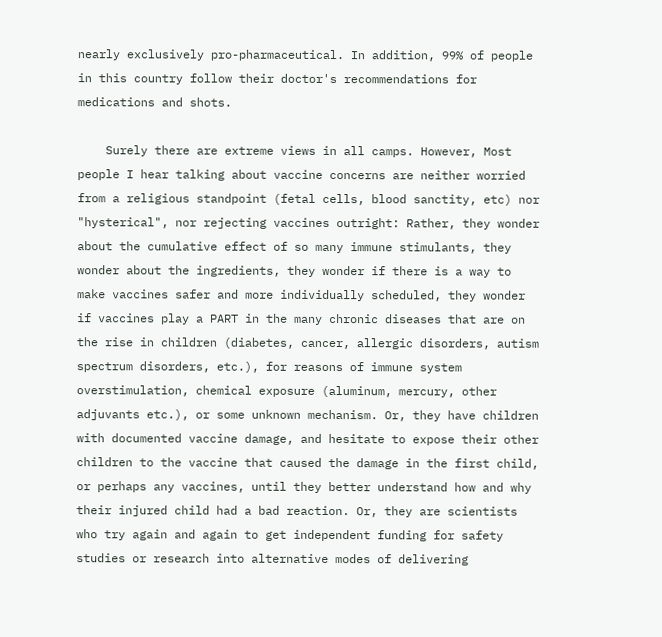nearly exclusively pro-pharmaceutical. In addition, 99% of people in this country follow their doctor's recommendations for medications and shots.

    Surely there are extreme views in all camps. However, Most people I hear talking about vaccine concerns are neither worried from a religious standpoint (fetal cells, blood sanctity, etc) nor "hysterical", nor rejecting vaccines outright: Rather, they wonder about the cumulative effect of so many immune stimulants, they wonder about the ingredients, they wonder if there is a way to make vaccines safer and more individually scheduled, they wonder if vaccines play a PART in the many chronic diseases that are on the rise in children (diabetes, cancer, allergic disorders, autism spectrum disorders, etc.), for reasons of immune system overstimulation, chemical exposure (aluminum, mercury, other adjuvants etc.), or some unknown mechanism. Or, they have children with documented vaccine damage, and hesitate to expose their other children to the vaccine that caused the damage in the first child, or perhaps any vaccines, until they better understand how and why their injured child had a bad reaction. Or, they are scientists who try again and again to get independent funding for safety studies or research into alternative modes of delivering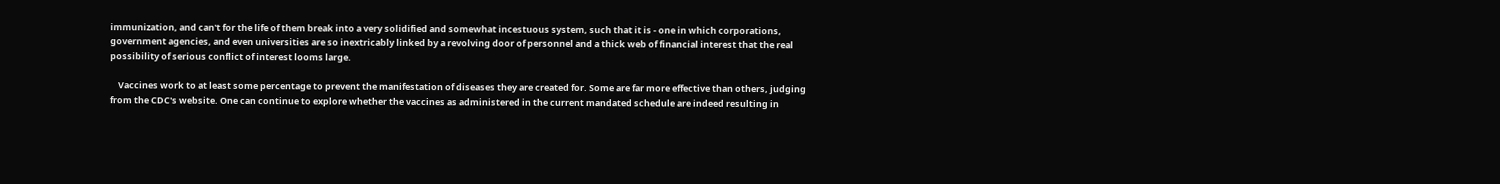immunization, and can't for the life of them break into a very solidified and somewhat incestuous system, such that it is - one in which corporations, government agencies, and even universities are so inextricably linked by a revolving door of personnel and a thick web of financial interest that the real possibility of serious conflict of interest looms large.

    Vaccines work to at least some percentage to prevent the manifestation of diseases they are created for. Some are far more effective than others, judging from the CDC's website. One can continue to explore whether the vaccines as administered in the current mandated schedule are indeed resulting in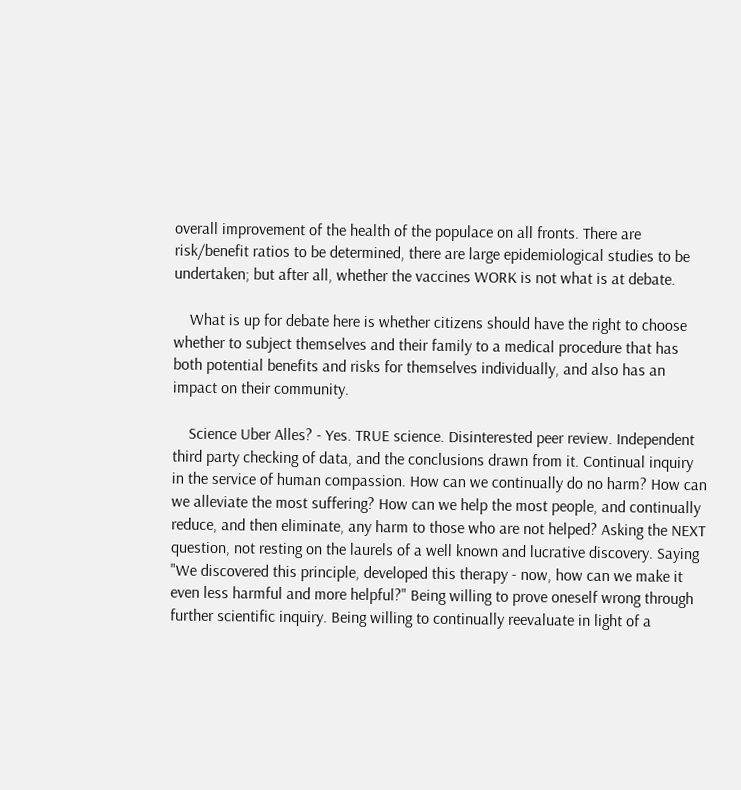overall improvement of the health of the populace on all fronts. There are risk/benefit ratios to be determined, there are large epidemiological studies to be undertaken; but after all, whether the vaccines WORK is not what is at debate.

    What is up for debate here is whether citizens should have the right to choose whether to subject themselves and their family to a medical procedure that has both potential benefits and risks for themselves individually, and also has an impact on their community.

    Science Uber Alles? - Yes. TRUE science. Disinterested peer review. Independent third party checking of data, and the conclusions drawn from it. Continual inquiry in the service of human compassion. How can we continually do no harm? How can we alleviate the most suffering? How can we help the most people, and continually reduce, and then eliminate, any harm to those who are not helped? Asking the NEXT question, not resting on the laurels of a well known and lucrative discovery. Saying "We discovered this principle, developed this therapy - now, how can we make it even less harmful and more helpful?" Being willing to prove oneself wrong through further scientific inquiry. Being willing to continually reevaluate in light of a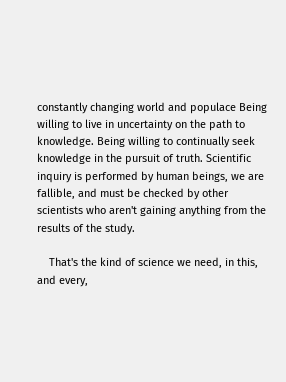constantly changing world and populace Being willing to live in uncertainty on the path to knowledge. Being willing to continually seek knowledge in the pursuit of truth. Scientific inquiry is performed by human beings, we are fallible, and must be checked by other scientists who aren't gaining anything from the results of the study.

    That's the kind of science we need, in this, and every,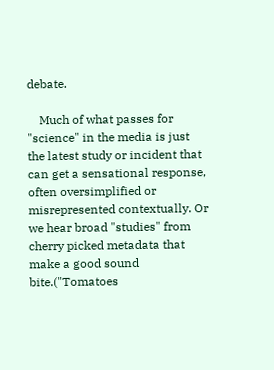debate.

    Much of what passes for "science" in the media is just the latest study or incident that can get a sensational response, often oversimplified or misrepresented contextually. Or we hear broad "studies" from cherry picked metadata that make a good sound bite.("Tomatoes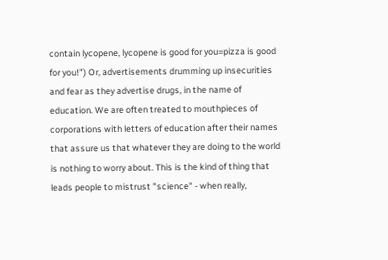contain lycopene, lycopene is good for you=pizza is good for you!") Or, advertisements drumming up insecurities and fear as they advertise drugs, in the name of education. We are often treated to mouthpieces of corporations with letters of education after their names that assure us that whatever they are doing to the world is nothing to worry about. This is the kind of thing that leads people to mistrust "science" - when really,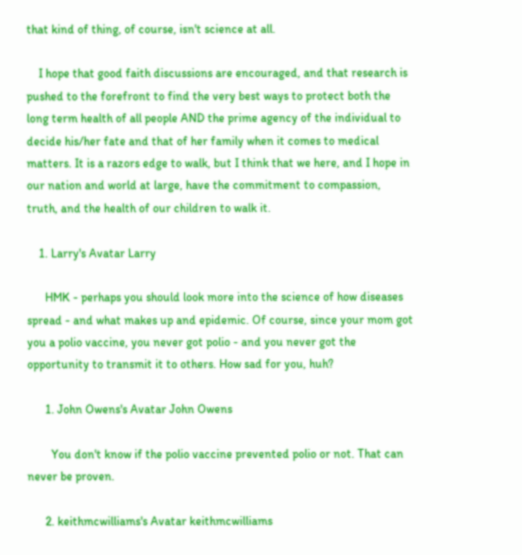that kind of thing, of course, isn't science at all.

    I hope that good faith discussions are encouraged, and that research is pushed to the forefront to find the very best ways to protect both the long term health of all people AND the prime agency of the individual to decide his/her fate and that of her family when it comes to medical matters. It is a razors edge to walk, but I think that we here, and I hope in our nation and world at large, have the commitment to compassion, truth, and the health of our children to walk it.

    1. Larry's Avatar Larry

      HMK - perhaps you should look more into the science of how diseases spread - and what makes up and epidemic. Of course, since your mom got you a polio vaccine, you never got polio - and you never got the opportunity to transmit it to others. How sad for you, huh?

      1. John Owens's Avatar John Owens

        You don't know if the polio vaccine prevented polio or not. That can never be proven.

      2. keithmcwilliams's Avatar keithmcwilliams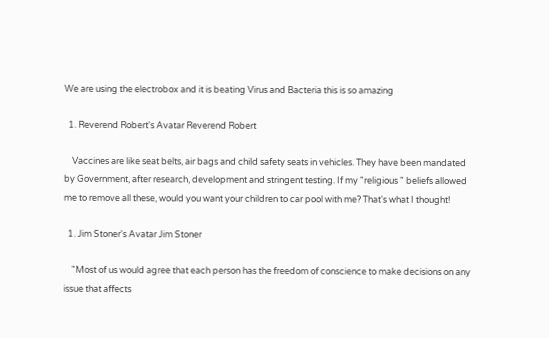We are using the electrobox and it is beating Virus and Bacteria this is so amazing

  1. Reverend Robert's Avatar Reverend Robert

    Vaccines are like seat belts, air bags and child safety seats in vehicles. They have been mandated by Government, after research, development and stringent testing. If my "religious " beliefs allowed me to remove all these, would you want your children to car pool with me? That's what I thought!

  1. Jim Stoner's Avatar Jim Stoner

    "Most of us would agree that each person has the freedom of conscience to make decisions on any issue that affects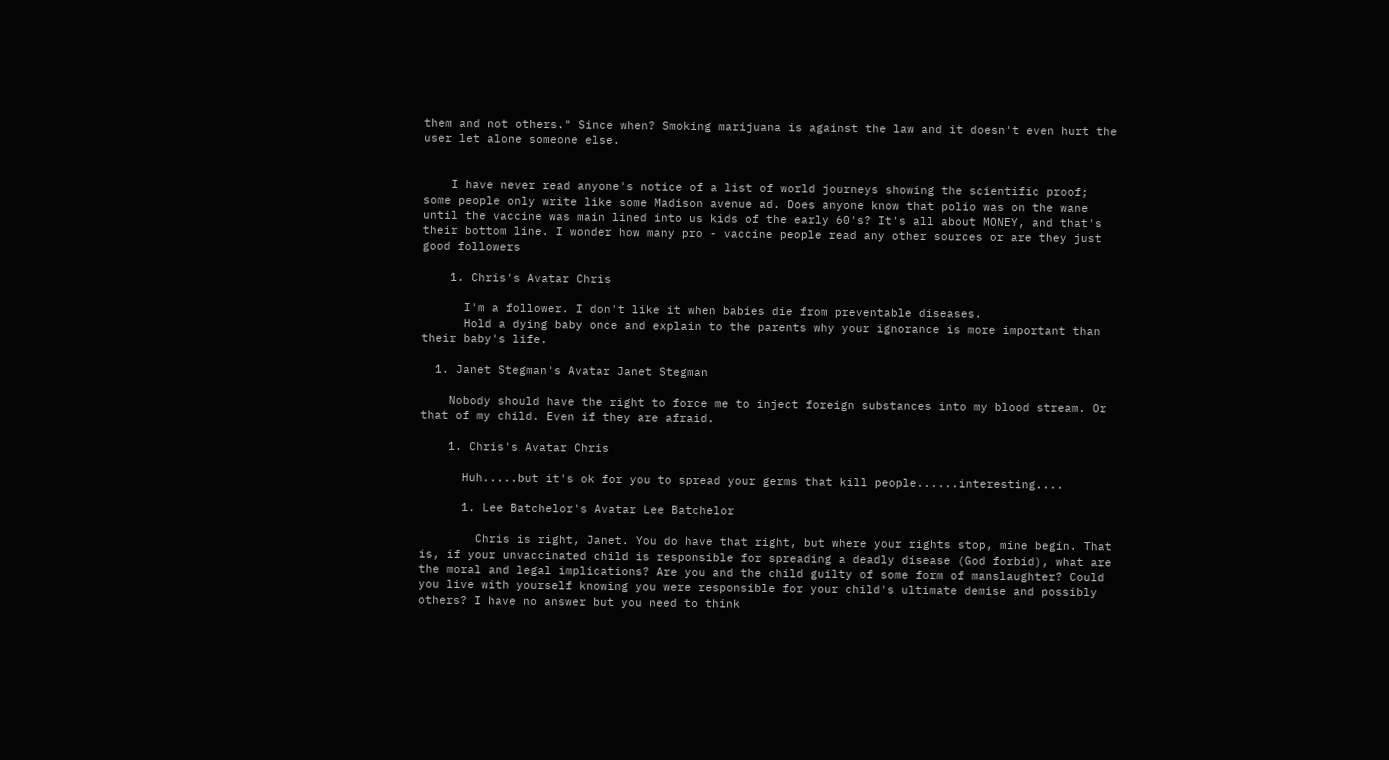them and not others." Since when? Smoking marijuana is against the law and it doesn't even hurt the user let alone someone else.


    I have never read anyone's notice of a list of world journeys showing the scientific proof; some people only write like some Madison avenue ad. Does anyone know that polio was on the wane until the vaccine was main lined into us kids of the early 60's? It's all about MONEY, and that's their bottom line. I wonder how many pro - vaccine people read any other sources or are they just good followers

    1. Chris's Avatar Chris

      I'm a follower. I don't like it when babies die from preventable diseases.
      Hold a dying baby once and explain to the parents why your ignorance is more important than their baby's life.

  1. Janet Stegman's Avatar Janet Stegman

    Nobody should have the right to force me to inject foreign substances into my blood stream. Or that of my child. Even if they are afraid.

    1. Chris's Avatar Chris

      Huh.....but it's ok for you to spread your germs that kill people......interesting....

      1. Lee Batchelor's Avatar Lee Batchelor

        Chris is right, Janet. You do have that right, but where your rights stop, mine begin. That is, if your unvaccinated child is responsible for spreading a deadly disease (God forbid), what are the moral and legal implications? Are you and the child guilty of some form of manslaughter? Could you live with yourself knowing you were responsible for your child's ultimate demise and possibly others? I have no answer but you need to think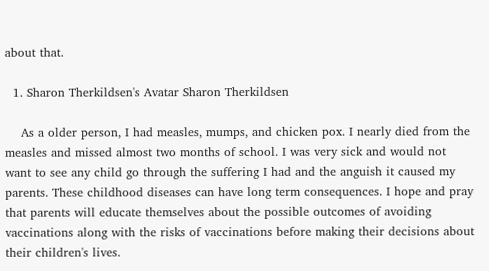about that.

  1. Sharon Therkildsen's Avatar Sharon Therkildsen

    As a older person, I had measles, mumps, and chicken pox. I nearly died from the measles and missed almost two months of school. I was very sick and would not want to see any child go through the suffering I had and the anguish it caused my parents. These childhood diseases can have long term consequences. I hope and pray that parents will educate themselves about the possible outcomes of avoiding vaccinations along with the risks of vaccinations before making their decisions about their children's lives.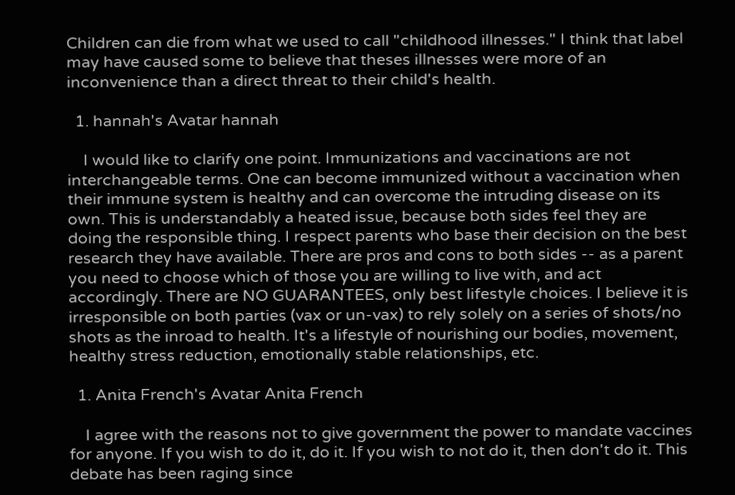Children can die from what we used to call "childhood illnesses." I think that label may have caused some to believe that theses illnesses were more of an inconvenience than a direct threat to their child's health.

  1. hannah's Avatar hannah

    I would like to clarify one point. Immunizations and vaccinations are not interchangeable terms. One can become immunized without a vaccination when their immune system is healthy and can overcome the intruding disease on its own. This is understandably a heated issue, because both sides feel they are doing the responsible thing. I respect parents who base their decision on the best research they have available. There are pros and cons to both sides -- as a parent you need to choose which of those you are willing to live with, and act accordingly. There are NO GUARANTEES, only best lifestyle choices. I believe it is irresponsible on both parties (vax or un-vax) to rely solely on a series of shots/no shots as the inroad to health. It's a lifestyle of nourishing our bodies, movement, healthy stress reduction, emotionally stable relationships, etc.

  1. Anita French's Avatar Anita French

    I agree with the reasons not to give government the power to mandate vaccines for anyone. If you wish to do it, do it. If you wish to not do it, then don't do it. This debate has been raging since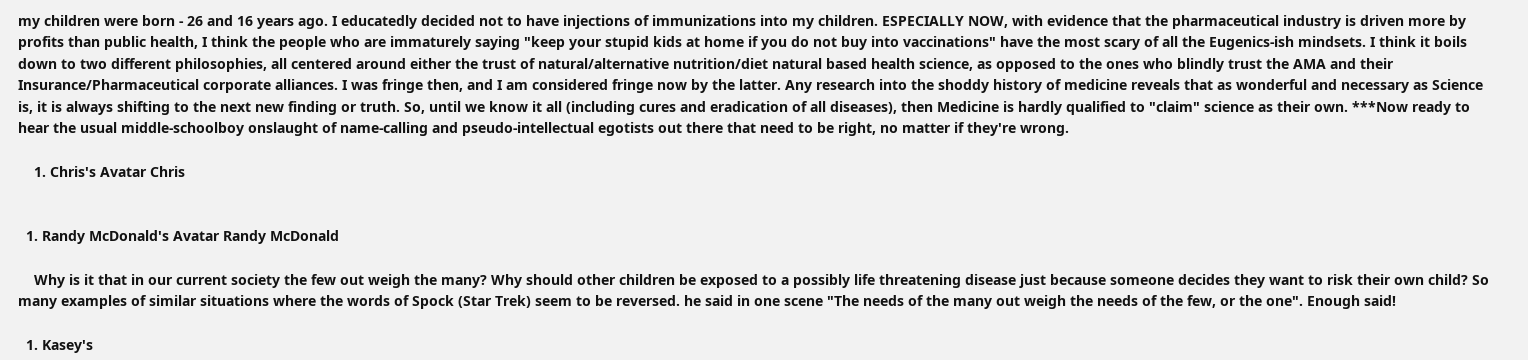my children were born - 26 and 16 years ago. I educatedly decided not to have injections of immunizations into my children. ESPECIALLY NOW, with evidence that the pharmaceutical industry is driven more by profits than public health, I think the people who are immaturely saying "keep your stupid kids at home if you do not buy into vaccinations" have the most scary of all the Eugenics-ish mindsets. I think it boils down to two different philosophies, all centered around either the trust of natural/alternative nutrition/diet natural based health science, as opposed to the ones who blindly trust the AMA and their Insurance/Pharmaceutical corporate alliances. I was fringe then, and I am considered fringe now by the latter. Any research into the shoddy history of medicine reveals that as wonderful and necessary as Science is, it is always shifting to the next new finding or truth. So, until we know it all (including cures and eradication of all diseases), then Medicine is hardly qualified to "claim" science as their own. ***Now ready to hear the usual middle-schoolboy onslaught of name-calling and pseudo-intellectual egotists out there that need to be right, no matter if they're wrong.

    1. Chris's Avatar Chris


  1. Randy McDonald's Avatar Randy McDonald

    Why is it that in our current society the few out weigh the many? Why should other children be exposed to a possibly life threatening disease just because someone decides they want to risk their own child? So many examples of similar situations where the words of Spock (Star Trek) seem to be reversed. he said in one scene "The needs of the many out weigh the needs of the few, or the one". Enough said!

  1. Kasey's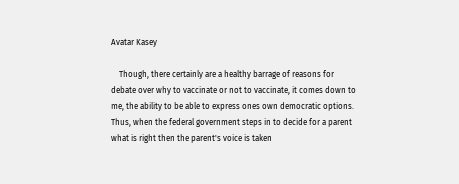Avatar Kasey

    Though, there certainly are a healthy barrage of reasons for debate over why to vaccinate or not to vaccinate, it comes down to me, the ability to be able to express ones own democratic options. Thus, when the federal government steps in to decide for a parent what is right then the parent's voice is taken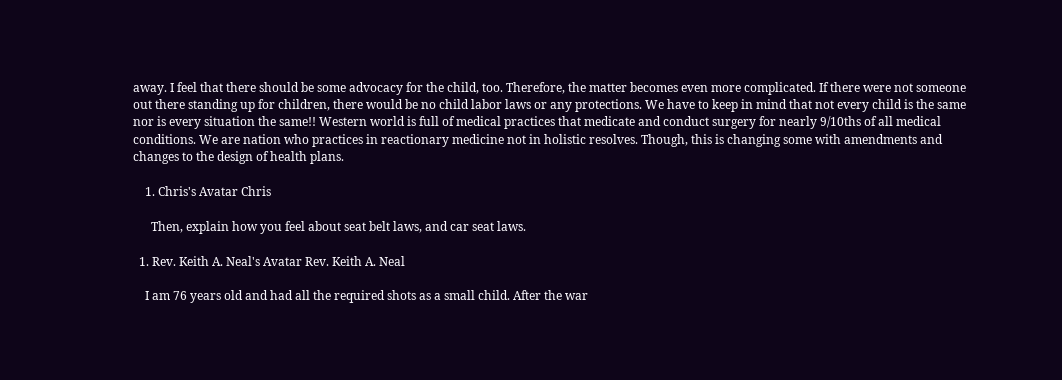away. I feel that there should be some advocacy for the child, too. Therefore, the matter becomes even more complicated. If there were not someone out there standing up for children, there would be no child labor laws or any protections. We have to keep in mind that not every child is the same nor is every situation the same!! Western world is full of medical practices that medicate and conduct surgery for nearly 9/10ths of all medical conditions. We are nation who practices in reactionary medicine not in holistic resolves. Though, this is changing some with amendments and changes to the design of health plans.

    1. Chris's Avatar Chris

      Then, explain how you feel about seat belt laws, and car seat laws.

  1. Rev. Keith A. Neal's Avatar Rev. Keith A. Neal

    I am 76 years old and had all the required shots as a small child. After the war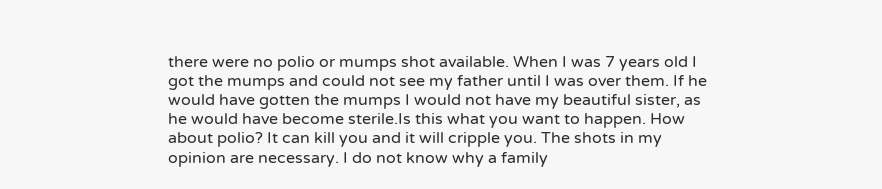there were no polio or mumps shot available. When I was 7 years old I got the mumps and could not see my father until I was over them. If he would have gotten the mumps I would not have my beautiful sister, as he would have become sterile.Is this what you want to happen. How about polio? It can kill you and it will cripple you. The shots in my opinion are necessary. I do not know why a family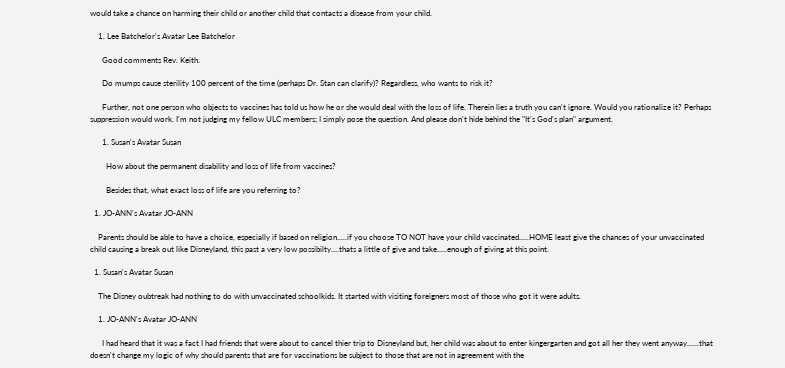would take a chance on harming their child or another child that contacts a disease from your child.

    1. Lee Batchelor's Avatar Lee Batchelor

      Good comments Rev. Keith.

      Do mumps cause sterility 100 percent of the time (perhaps Dr. Stan can clarify)? Regardless, who wants to risk it?

      Further, not one person who objects to vaccines has told us how he or she would deal with the loss of life. Therein lies a truth you can't ignore. Would you rationalize it? Perhaps suppression would work. I'm not judging my fellow ULC members; I simply pose the question. And please don't hide behind the "It's God's plan" argument.

      1. Susan's Avatar Susan

        How about the permanent disability and loss of life from vaccines?

        Besides that, what exact loss of life are you referring to?

  1. JO-ANN's Avatar JO-ANN

    Parents should be able to have a choice, especially if based on religion.....if you choose TO NOT have your child vaccinated.....HOME least give the chances of your unvaccinated child causing a break out like Disneyland, this past a very low possibilty....thats a little of give and take.....enough of giving at this point.

  1. Susan's Avatar Susan

    The Disney oubtreak had nothing to do with unvaccinated schoolkids. It started with visiting foreigners most of those who got it were adults.

    1. JO-ANN's Avatar JO-ANN

      I had heard that it was a fact I had friends that were about to cancel thier trip to Disneyland but, her child was about to enter kingergarten and got all her they went anyway......that doesn't change my logic of why should parents that are for vaccinations be subject to those that are not in agreement with the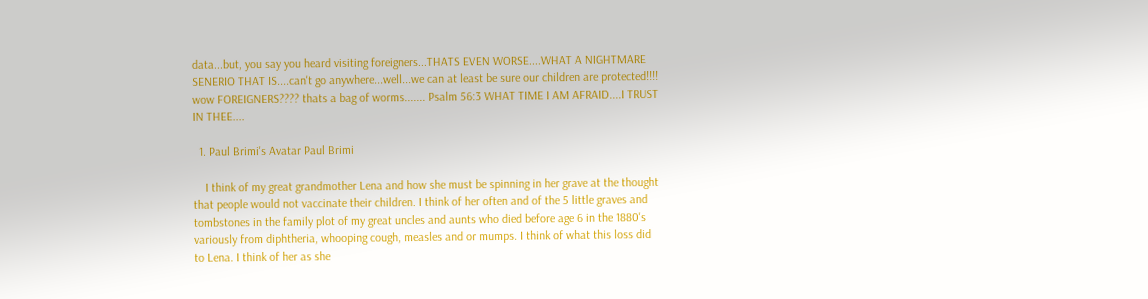data...but, you say you heard visiting foreigners...THATS EVEN WORSE....WHAT A NIGHTMARE SENERIO THAT IS....can't go anywhere...well...we can at least be sure our children are protected!!!! wow FOREIGNERS???? thats a bag of worms....... Psalm 56:3 WHAT TIME I AM AFRAID....I TRUST IN THEE....

  1. Paul Brimi's Avatar Paul Brimi

    I think of my great grandmother Lena and how she must be spinning in her grave at the thought that people would not vaccinate their children. I think of her often and of the 5 little graves and tombstones in the family plot of my great uncles and aunts who died before age 6 in the 1880's variously from diphtheria, whooping cough, measles and or mumps. I think of what this loss did to Lena. I think of her as she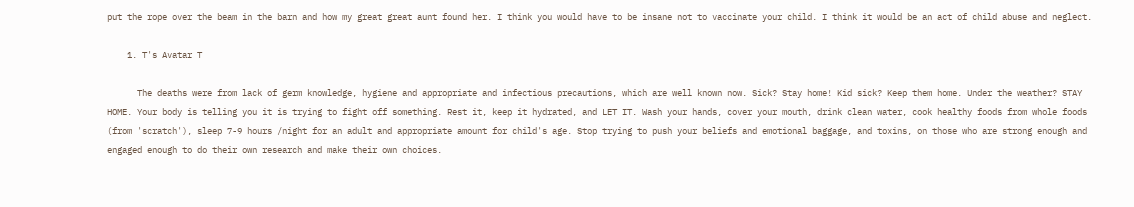put the rope over the beam in the barn and how my great great aunt found her. I think you would have to be insane not to vaccinate your child. I think it would be an act of child abuse and neglect.

    1. T's Avatar T

      The deaths were from lack of germ knowledge, hygiene and appropriate and infectious precautions, which are well known now. Sick? Stay home! Kid sick? Keep them home. Under the weather? STAY HOME. Your body is telling you it is trying to fight off something. Rest it, keep it hydrated, and LET IT. Wash your hands, cover your mouth, drink clean water, cook healthy foods from whole foods (from 'scratch'), sleep 7-9 hours /night for an adult and appropriate amount for child's age. Stop trying to push your beliefs and emotional baggage, and toxins, on those who are strong enough and engaged enough to do their own research and make their own choices.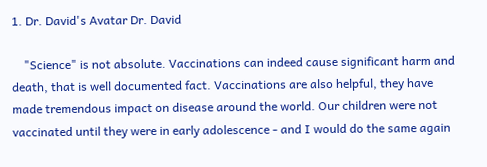1. Dr. David's Avatar Dr. David

    "Science" is not absolute. Vaccinations can indeed cause significant harm and death, that is well documented fact. Vaccinations are also helpful, they have made tremendous impact on disease around the world. Our children were not vaccinated until they were in early adolescence - and I would do the same again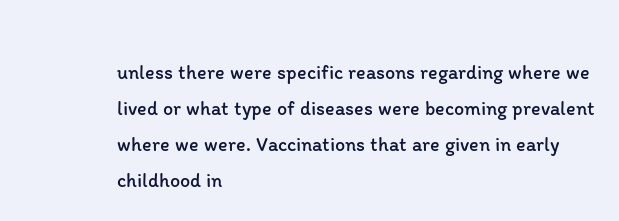unless there were specific reasons regarding where we lived or what type of diseases were becoming prevalent where we were. Vaccinations that are given in early childhood in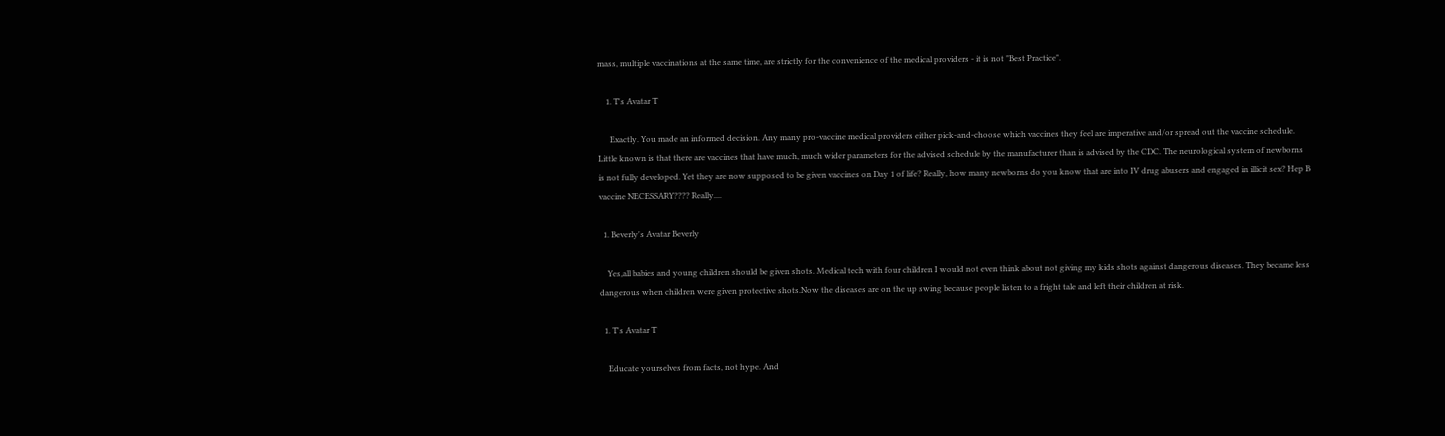mass, multiple vaccinations at the same time, are strictly for the convenience of the medical providers - it is not "Best Practice".

    1. T's Avatar T

      Exactly. You made an informed decision. Any many pro-vaccine medical providers either pick-and-choose which vaccines they feel are imperative and/or spread out the vaccine schedule. Little known is that there are vaccines that have much, much wider parameters for the advised schedule by the manufacturer than is advised by the CDC. The neurological system of newborns is not fully developed. Yet they are now supposed to be given vaccines on Day 1 of life? Really, how many newborns do you know that are into IV drug abusers and engaged in illicit sex? Hep B vaccine NECESSARY???? Really....

  1. Beverly's Avatar Beverly

    Yes,all babies and young children should be given shots. Medical tech with four children I would not even think about not giving my kids shots against dangerous diseases. They became less dangerous when children were given protective shots.Now the diseases are on the up swing because people listen to a fright tale and left their children at risk.

  1. T's Avatar T

    Educate yourselves from facts, not hype. And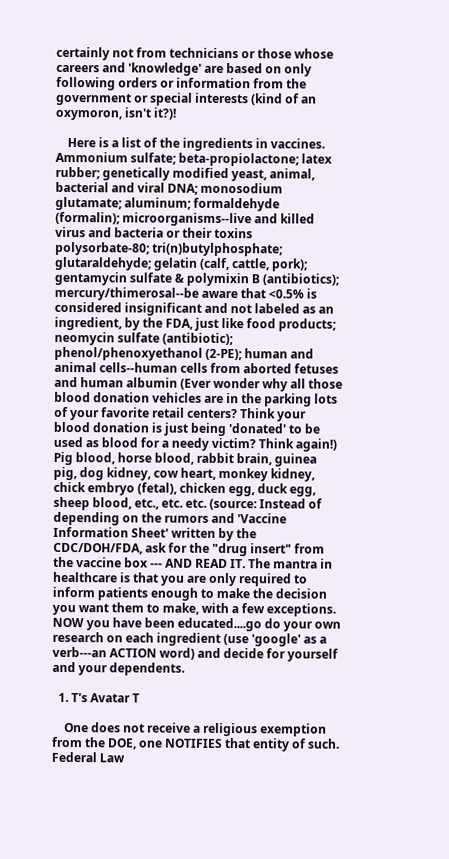certainly not from technicians or those whose careers and 'knowledge' are based on only following orders or information from the government or special interests (kind of an oxymoron, isn't it?)!

    Here is a list of the ingredients in vaccines. Ammonium sulfate; beta-propiolactone; latex rubber; genetically modified yeast, animal, bacterial and viral DNA; monosodium glutamate; aluminum; formaldehyde (formalin); microorganisms--live and killed virus and bacteria or their toxins polysorbate-80; tri(n)butylphosphate; glutaraldehyde; gelatin (calf, cattle, pork); gentamycin sulfate & polymixin B (antibiotics); mercury/thimerosal--be aware that <0.5% is considered insignificant and not labeled as an ingredient, by the FDA, just like food products; neomycin sulfate (antibiotic); phenol/phenoxyethanol (2-PE); human and animal cells--human cells from aborted fetuses and human albumin (Ever wonder why all those blood donation vehicles are in the parking lots of your favorite retail centers? Think your blood donation is just being 'donated' to be used as blood for a needy victim? Think again!) Pig blood, horse blood, rabbit brain, guinea pig, dog kidney, cow heart, monkey kidney, chick embryo (fetal), chicken egg, duck egg, sheep blood, etc., etc. etc. (source: Instead of depending on the rumors and 'Vaccine Information Sheet' written by the CDC/DOH/FDA, ask for the "drug insert" from the vaccine box --- AND READ IT. The mantra in healthcare is that you are only required to inform patients enough to make the decision you want them to make, with a few exceptions. NOW you have been educated....go do your own research on each ingredient (use 'google' as a verb---an ACTION word) and decide for yourself and your dependents.

  1. T's Avatar T

    One does not receive a religious exemption from the DOE, one NOTIFIES that entity of such. Federal Law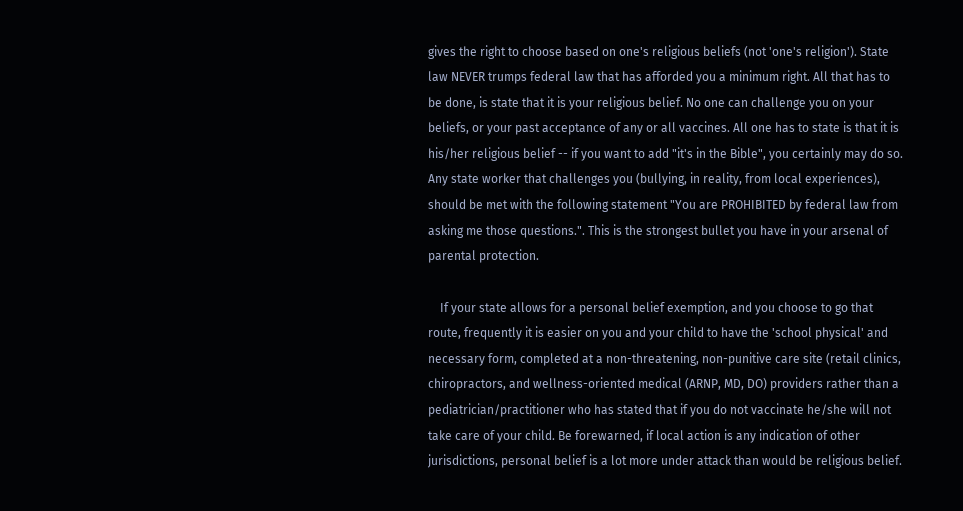gives the right to choose based on one's religious beliefs (not 'one's religion'). State law NEVER trumps federal law that has afforded you a minimum right. All that has to be done, is state that it is your religious belief. No one can challenge you on your beliefs, or your past acceptance of any or all vaccines. All one has to state is that it is his/her religious belief -- if you want to add "it's in the Bible", you certainly may do so. Any state worker that challenges you (bullying, in reality, from local experiences), should be met with the following statement "You are PROHIBITED by federal law from asking me those questions.". This is the strongest bullet you have in your arsenal of parental protection.

    If your state allows for a personal belief exemption, and you choose to go that route, frequently it is easier on you and your child to have the 'school physical' and necessary form, completed at a non-threatening, non-punitive care site (retail clinics, chiropractors, and wellness-oriented medical (ARNP, MD, DO) providers rather than a pediatrician/practitioner who has stated that if you do not vaccinate he/she will not take care of your child. Be forewarned, if local action is any indication of other jurisdictions, personal belief is a lot more under attack than would be religious belief.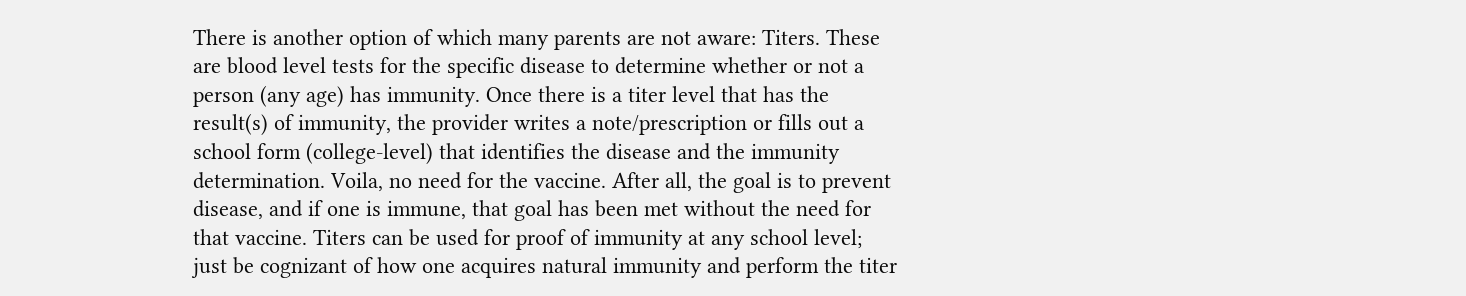There is another option of which many parents are not aware: Titers. These are blood level tests for the specific disease to determine whether or not a person (any age) has immunity. Once there is a titer level that has the result(s) of immunity, the provider writes a note/prescription or fills out a school form (college-level) that identifies the disease and the immunity determination. Voila, no need for the vaccine. After all, the goal is to prevent disease, and if one is immune, that goal has been met without the need for that vaccine. Titers can be used for proof of immunity at any school level; just be cognizant of how one acquires natural immunity and perform the titer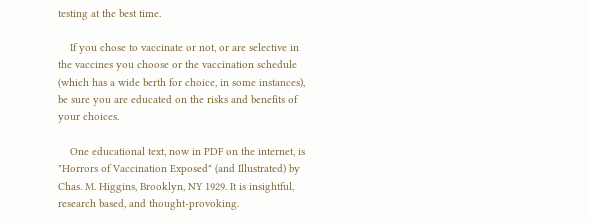testing at the best time.

    If you chose to vaccinate or not, or are selective in the vaccines you choose or the vaccination schedule (which has a wide berth for choice, in some instances), be sure you are educated on the risks and benefits of your choices.

    One educational text, now in PDF on the internet, is "Horrors of Vaccination Exposed" (and Illustrated) by Chas. M. Higgins, Brooklyn, NY 1929. It is insightful, research based, and thought-provoking.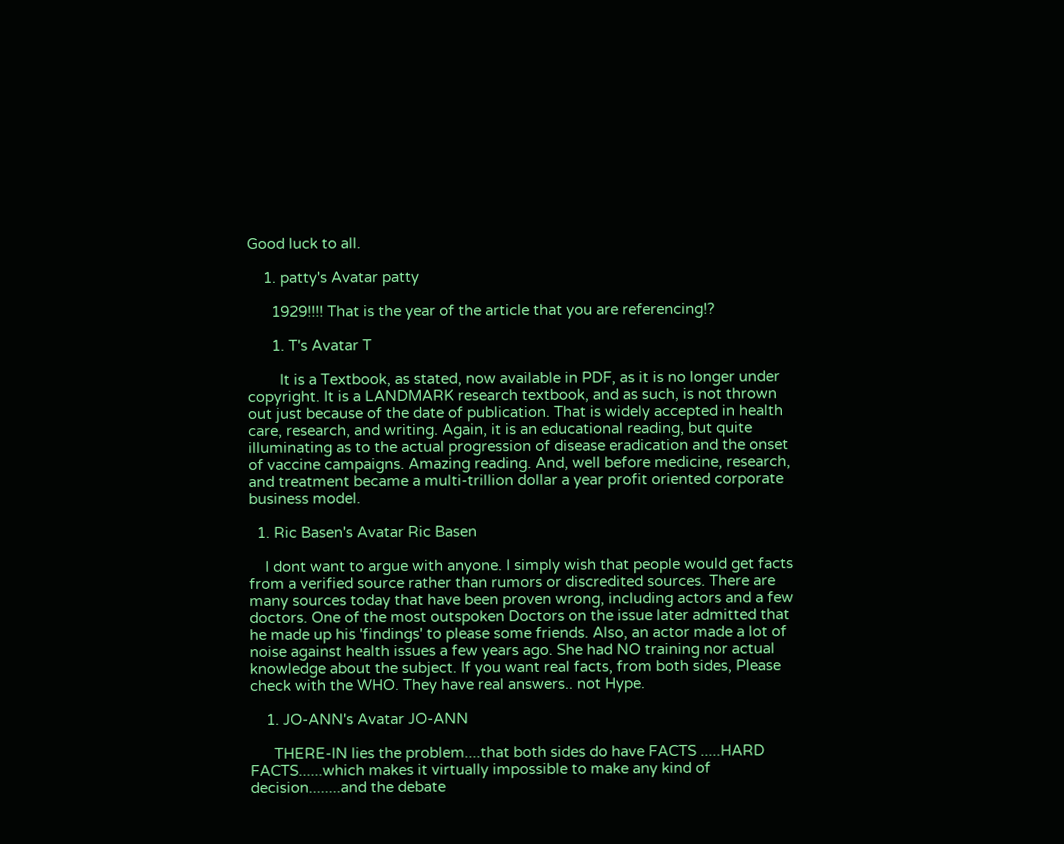Good luck to all.

    1. patty's Avatar patty

      1929!!!! That is the year of the article that you are referencing!?

      1. T's Avatar T

        It is a Textbook, as stated, now available in PDF, as it is no longer under copyright. It is a LANDMARK research textbook, and as such, is not thrown out just because of the date of publication. That is widely accepted in health care, research, and writing. Again, it is an educational reading, but quite illuminating as to the actual progression of disease eradication and the onset of vaccine campaigns. Amazing reading. And, well before medicine, research, and treatment became a multi-trillion dollar a year profit oriented corporate business model.

  1. Ric Basen's Avatar Ric Basen

    I dont want to argue with anyone. I simply wish that people would get facts from a verified source rather than rumors or discredited sources. There are many sources today that have been proven wrong, including actors and a few doctors. One of the most outspoken Doctors on the issue later admitted that he made up his 'findings' to please some friends. Also, an actor made a lot of noise against health issues a few years ago. She had NO training nor actual knowledge about the subject. If you want real facts, from both sides, Please check with the WHO. They have real answers.. not Hype.

    1. JO-ANN's Avatar JO-ANN

      THERE-IN lies the problem....that both sides do have FACTS .....HARD FACTS......which makes it virtually impossible to make any kind of decision........and the debate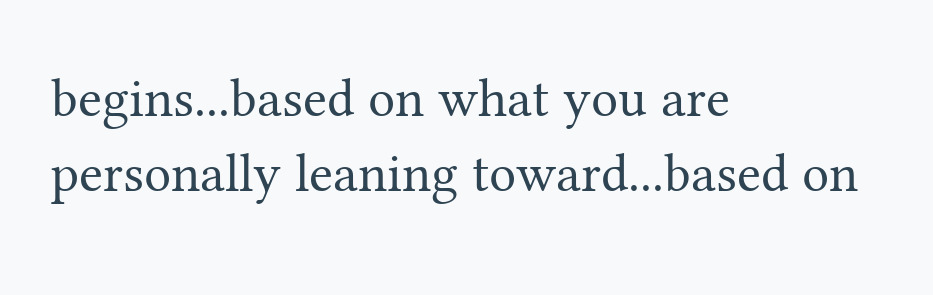begins...based on what you are personally leaning toward...based on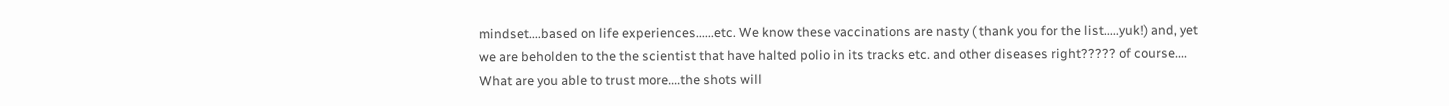mindset....based on life experiences......etc. We know these vaccinations are nasty ( thank you for the list.....yuk!) and, yet we are beholden to the the scientist that have halted polio in its tracks etc. and other diseases right????? of course.... What are you able to trust more....the shots will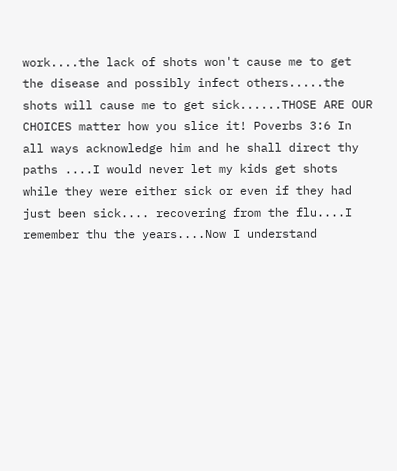work....the lack of shots won't cause me to get the disease and possibly infect others.....the shots will cause me to get sick......THOSE ARE OUR CHOICES matter how you slice it! Poverbs 3:6 In all ways acknowledge him and he shall direct thy paths ....I would never let my kids get shots while they were either sick or even if they had just been sick.... recovering from the flu....I remember thu the years....Now I understand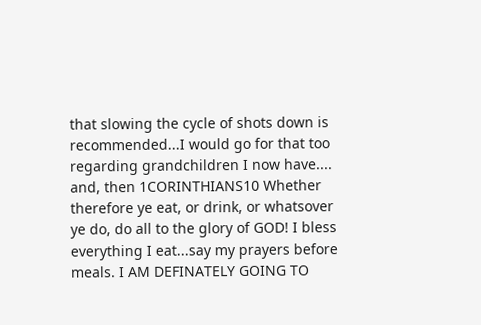that slowing the cycle of shots down is recommended...I would go for that too regarding grandchildren I now have.... and, then 1CORINTHIANS10 Whether therefore ye eat, or drink, or whatsover ye do, do all to the glory of GOD! I bless everything I eat...say my prayers before meals. I AM DEFINATELY GOING TO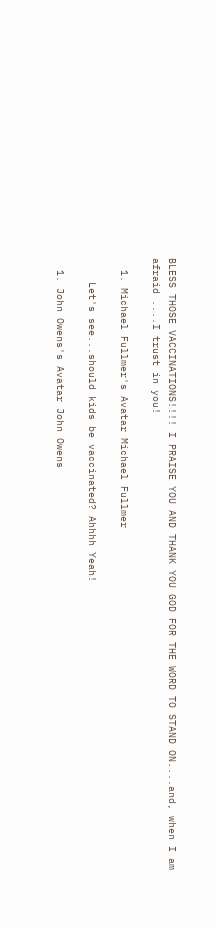BLESS THOSE VACCINATIONS!!!! I PRAISE YOU AND THANK YOU GOD FOR THE WORD TO STAND ON....and, when I am afraid ....I trust in you!

  1. Michael Fullmer's Avatar Michael Fullmer

    Let's see...should kids be vaccinated? Ahhhh Yeah!

  1. John Owens's Avatar John Owens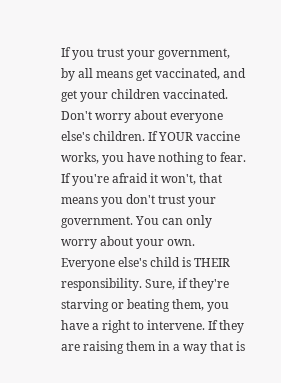If you trust your government, by all means get vaccinated, and get your children vaccinated. Don't worry about everyone else's children. If YOUR vaccine works, you have nothing to fear. If you're afraid it won't, that means you don't trust your government. You can only worry about your own. Everyone else's child is THEIR responsibility. Sure, if they're starving or beating them, you have a right to intervene. If they are raising them in a way that is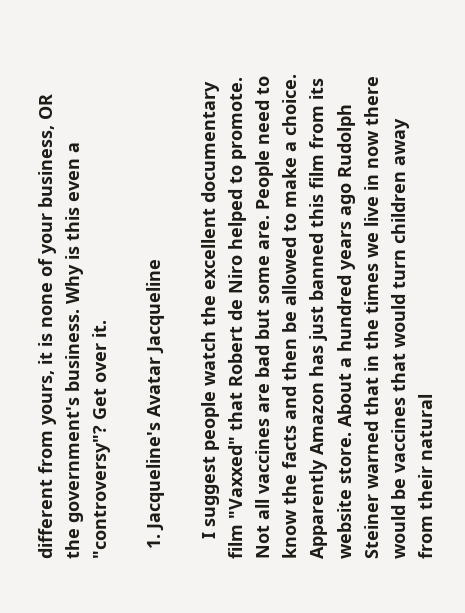different from yours, it is none of your business, OR the government's business. Why is this even a "controversy"? Get over it.

  1. Jacqueline's Avatar Jacqueline

    I suggest people watch the excellent documentary film "Vaxxed" that Robert de Niro helped to promote. Not all vaccines are bad but some are. People need to know the facts and then be allowed to make a choice. Apparently Amazon has just banned this film from its website store. About a hundred years ago Rudolph Steiner warned that in the times we live in now there would be vaccines that would turn children away from their natural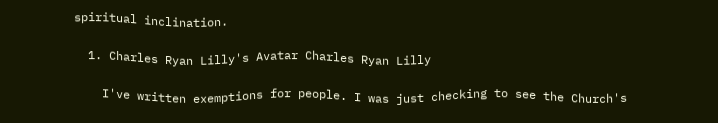spiritual inclination.

  1. Charles Ryan Lilly's Avatar Charles Ryan Lilly

    I've written exemptions for people. I was just checking to see the Church's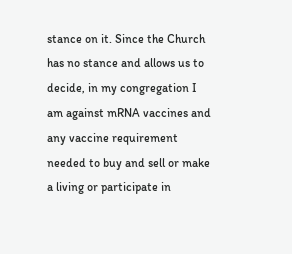stance on it. Since the Church has no stance and allows us to decide, in my congregation I am against mRNA vaccines and any vaccine requirement needed to buy and sell or make a living or participate in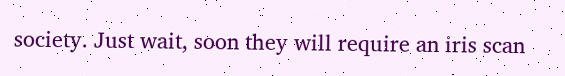society. Just wait, soon they will require an iris scan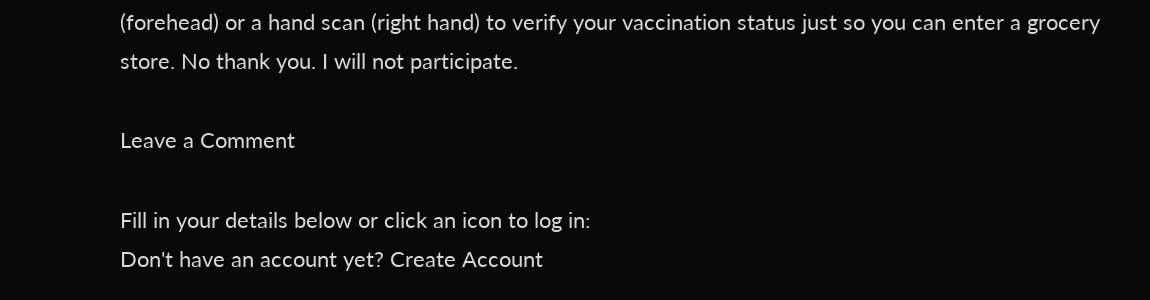(forehead) or a hand scan (right hand) to verify your vaccination status just so you can enter a grocery store. No thank you. I will not participate.

Leave a Comment

Fill in your details below or click an icon to log in:
Don't have an account yet? Create Account